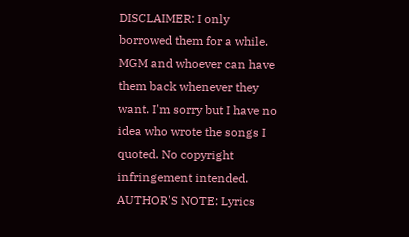DISCLAIMER: I only borrowed them for a while. MGM and whoever can have them back whenever they want. I'm sorry but I have no idea who wrote the songs I quoted. No copyright infringement intended.
AUTHOR'S NOTE: Lyrics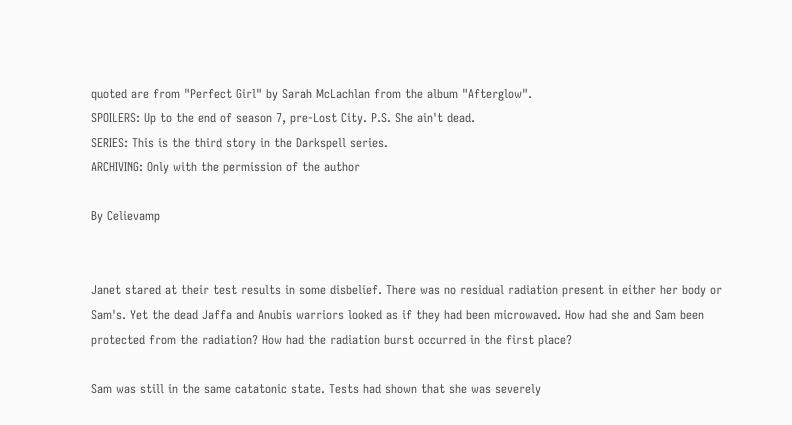quoted are from "Perfect Girl" by Sarah McLachlan from the album "Afterglow".
SPOILERS: Up to the end of season 7, pre-Lost City. P.S. She ain't dead.
SERIES: This is the third story in the Darkspell series.
ARCHIVING: Only with the permission of the author

By Celievamp


Janet stared at their test results in some disbelief. There was no residual radiation present in either her body or Sam's. Yet the dead Jaffa and Anubis warriors looked as if they had been microwaved. How had she and Sam been protected from the radiation? How had the radiation burst occurred in the first place?

Sam was still in the same catatonic state. Tests had shown that she was severely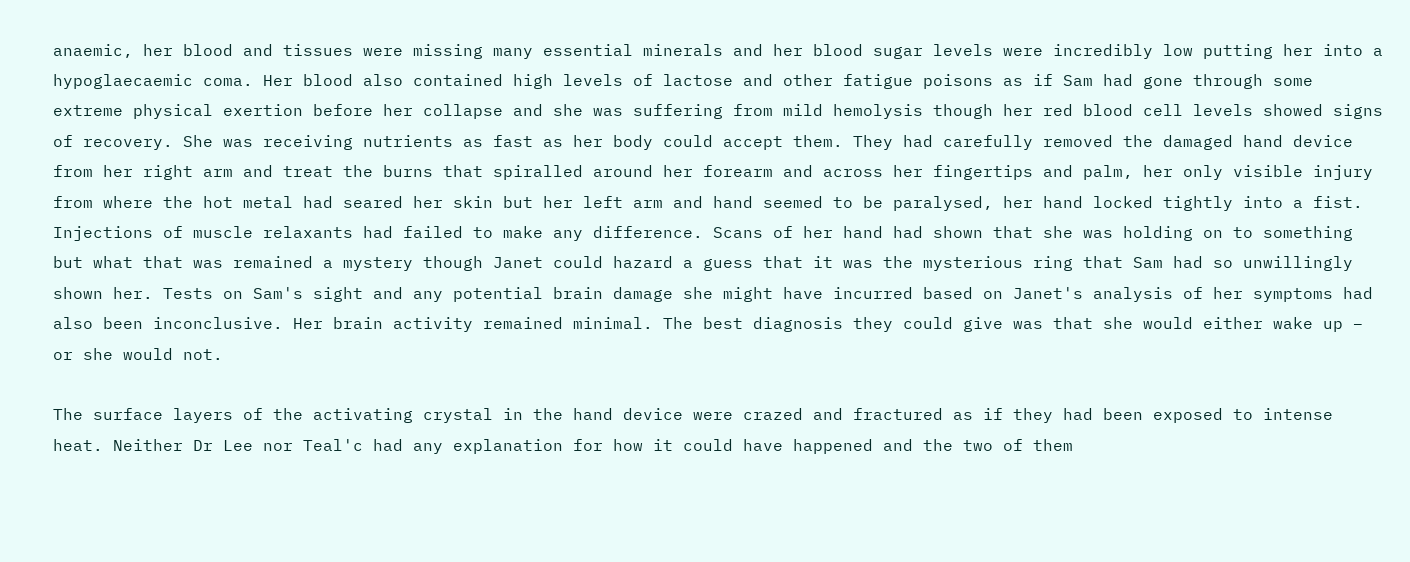anaemic, her blood and tissues were missing many essential minerals and her blood sugar levels were incredibly low putting her into a hypoglaecaemic coma. Her blood also contained high levels of lactose and other fatigue poisons as if Sam had gone through some extreme physical exertion before her collapse and she was suffering from mild hemolysis though her red blood cell levels showed signs of recovery. She was receiving nutrients as fast as her body could accept them. They had carefully removed the damaged hand device from her right arm and treat the burns that spiralled around her forearm and across her fingertips and palm, her only visible injury from where the hot metal had seared her skin but her left arm and hand seemed to be paralysed, her hand locked tightly into a fist. Injections of muscle relaxants had failed to make any difference. Scans of her hand had shown that she was holding on to something but what that was remained a mystery though Janet could hazard a guess that it was the mysterious ring that Sam had so unwillingly shown her. Tests on Sam's sight and any potential brain damage she might have incurred based on Janet's analysis of her symptoms had also been inconclusive. Her brain activity remained minimal. The best diagnosis they could give was that she would either wake up – or she would not.

The surface layers of the activating crystal in the hand device were crazed and fractured as if they had been exposed to intense heat. Neither Dr Lee nor Teal'c had any explanation for how it could have happened and the two of them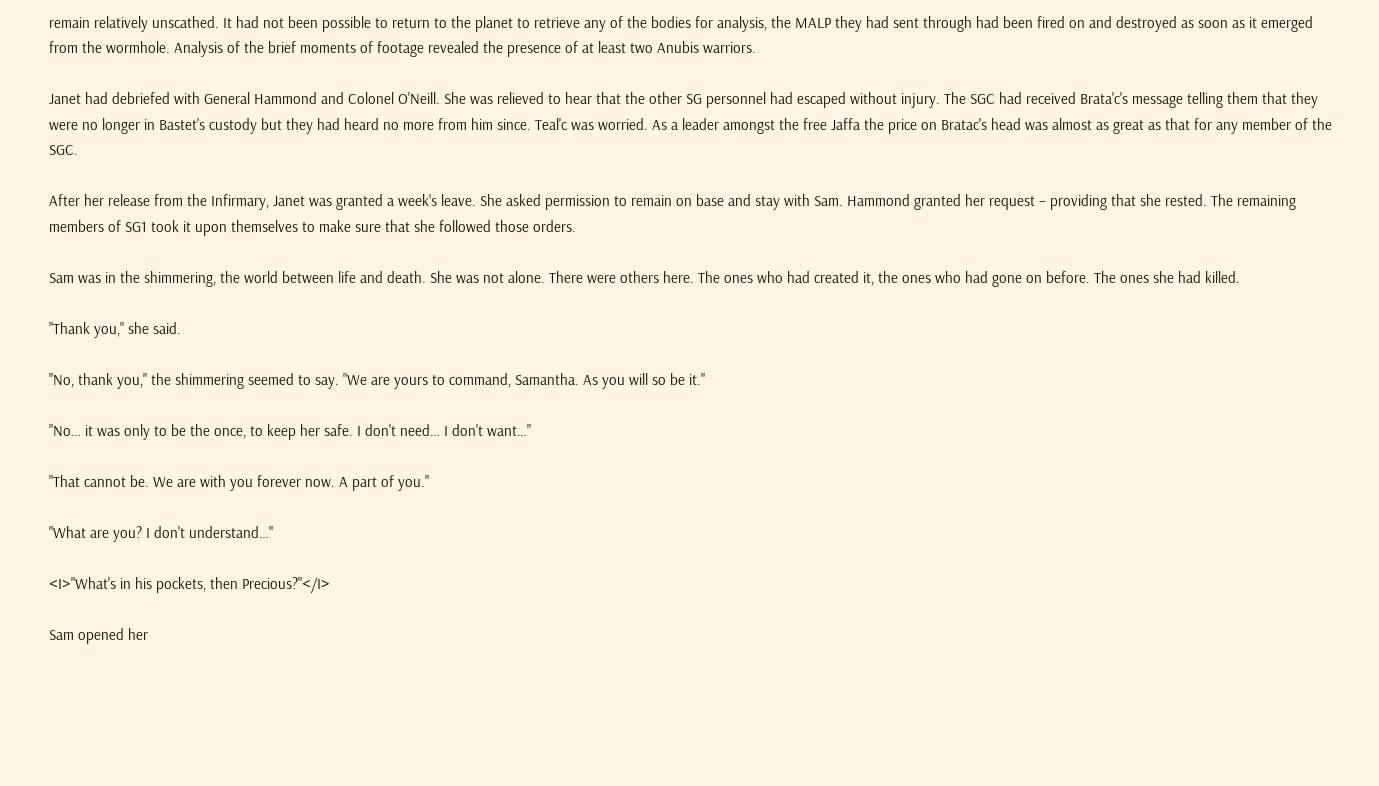remain relatively unscathed. It had not been possible to return to the planet to retrieve any of the bodies for analysis, the MALP they had sent through had been fired on and destroyed as soon as it emerged from the wormhole. Analysis of the brief moments of footage revealed the presence of at least two Anubis warriors.

Janet had debriefed with General Hammond and Colonel O'Neill. She was relieved to hear that the other SG personnel had escaped without injury. The SGC had received Brata'c's message telling them that they were no longer in Bastet's custody but they had heard no more from him since. Teal'c was worried. As a leader amongst the free Jaffa the price on Bratac's head was almost as great as that for any member of the SGC.

After her release from the Infirmary, Janet was granted a week's leave. She asked permission to remain on base and stay with Sam. Hammond granted her request – providing that she rested. The remaining members of SG1 took it upon themselves to make sure that she followed those orders.

Sam was in the shimmering, the world between life and death. She was not alone. There were others here. The ones who had created it, the ones who had gone on before. The ones she had killed.

"Thank you," she said.

"No, thank you," the shimmering seemed to say. "We are yours to command, Samantha. As you will so be it."

"No… it was only to be the once, to keep her safe. I don't need… I don't want…"

"That cannot be. We are with you forever now. A part of you."

"What are you? I don't understand…"

<I>"What's in his pockets, then Precious?"</I>

Sam opened her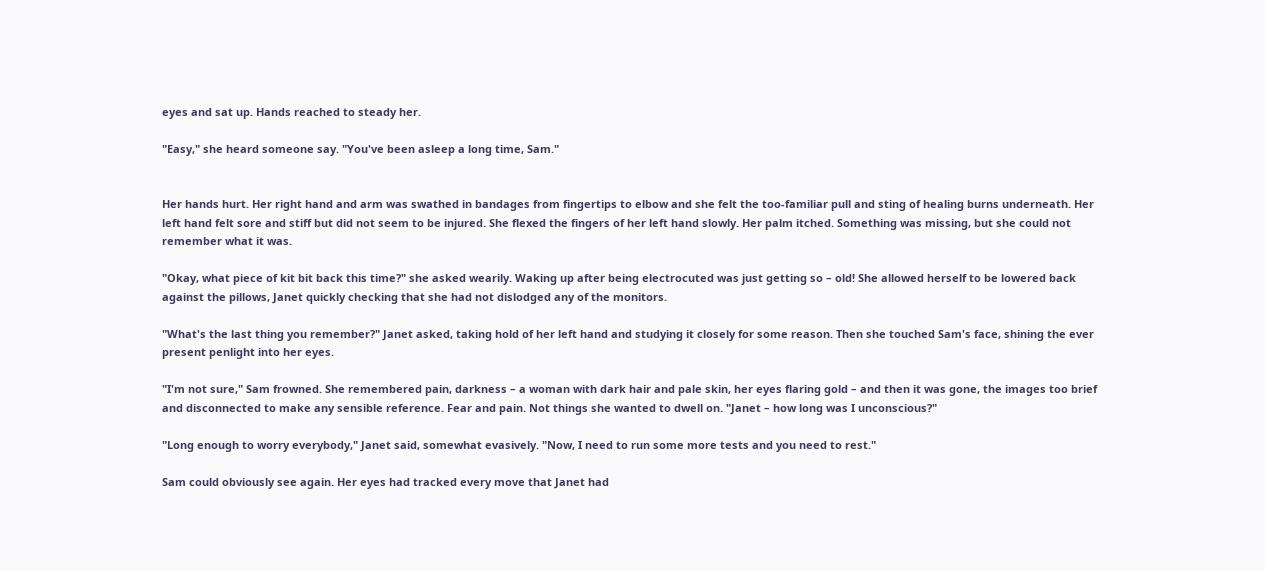eyes and sat up. Hands reached to steady her.

"Easy," she heard someone say. "You've been asleep a long time, Sam."


Her hands hurt. Her right hand and arm was swathed in bandages from fingertips to elbow and she felt the too-familiar pull and sting of healing burns underneath. Her left hand felt sore and stiff but did not seem to be injured. She flexed the fingers of her left hand slowly. Her palm itched. Something was missing, but she could not remember what it was.

"Okay, what piece of kit bit back this time?" she asked wearily. Waking up after being electrocuted was just getting so – old! She allowed herself to be lowered back against the pillows, Janet quickly checking that she had not dislodged any of the monitors.

"What's the last thing you remember?" Janet asked, taking hold of her left hand and studying it closely for some reason. Then she touched Sam's face, shining the ever present penlight into her eyes.

"I'm not sure," Sam frowned. She remembered pain, darkness – a woman with dark hair and pale skin, her eyes flaring gold – and then it was gone, the images too brief and disconnected to make any sensible reference. Fear and pain. Not things she wanted to dwell on. "Janet – how long was I unconscious?"

"Long enough to worry everybody," Janet said, somewhat evasively. "Now, I need to run some more tests and you need to rest."

Sam could obviously see again. Her eyes had tracked every move that Janet had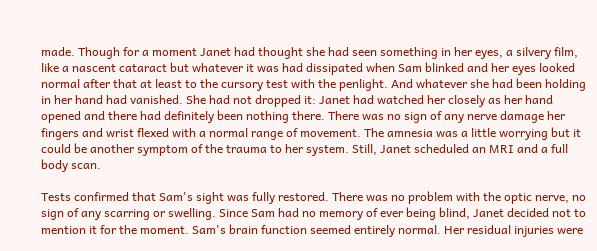made. Though for a moment Janet had thought she had seen something in her eyes, a silvery film, like a nascent cataract but whatever it was had dissipated when Sam blinked and her eyes looked normal after that at least to the cursory test with the penlight. And whatever she had been holding in her hand had vanished. She had not dropped it: Janet had watched her closely as her hand opened and there had definitely been nothing there. There was no sign of any nerve damage her fingers and wrist flexed with a normal range of movement. The amnesia was a little worrying but it could be another symptom of the trauma to her system. Still, Janet scheduled an MRI and a full body scan.

Tests confirmed that Sam's sight was fully restored. There was no problem with the optic nerve, no sign of any scarring or swelling. Since Sam had no memory of ever being blind, Janet decided not to mention it for the moment. Sam's brain function seemed entirely normal. Her residual injuries were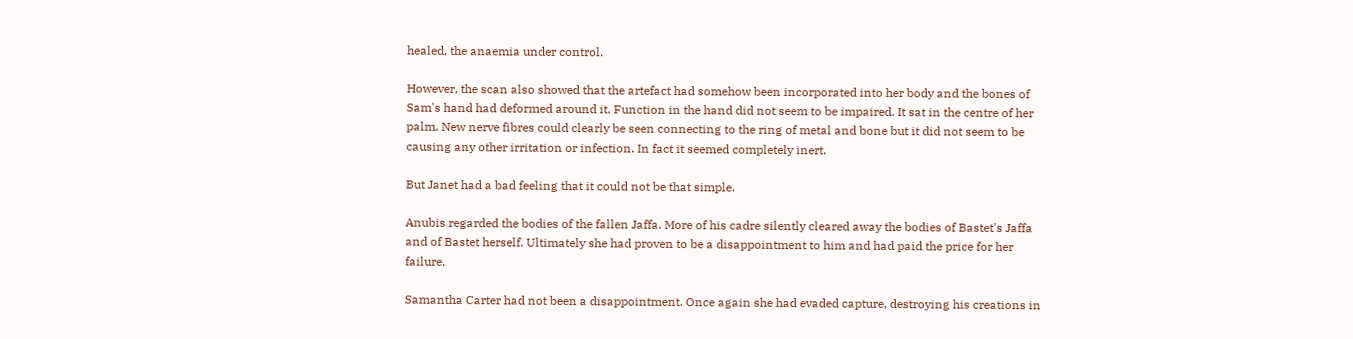healed, the anaemia under control.

However, the scan also showed that the artefact had somehow been incorporated into her body and the bones of Sam's hand had deformed around it. Function in the hand did not seem to be impaired. It sat in the centre of her palm. New nerve fibres could clearly be seen connecting to the ring of metal and bone but it did not seem to be causing any other irritation or infection. In fact it seemed completely inert.

But Janet had a bad feeling that it could not be that simple.

Anubis regarded the bodies of the fallen Jaffa. More of his cadre silently cleared away the bodies of Bastet's Jaffa and of Bastet herself. Ultimately she had proven to be a disappointment to him and had paid the price for her failure.

Samantha Carter had not been a disappointment. Once again she had evaded capture, destroying his creations in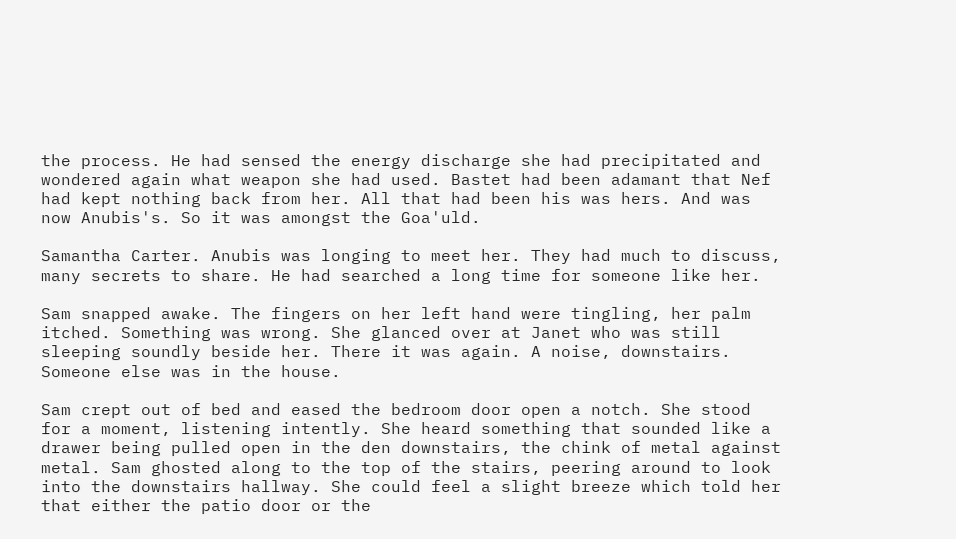the process. He had sensed the energy discharge she had precipitated and wondered again what weapon she had used. Bastet had been adamant that Nef had kept nothing back from her. All that had been his was hers. And was now Anubis's. So it was amongst the Goa'uld.

Samantha Carter. Anubis was longing to meet her. They had much to discuss, many secrets to share. He had searched a long time for someone like her.

Sam snapped awake. The fingers on her left hand were tingling, her palm itched. Something was wrong. She glanced over at Janet who was still sleeping soundly beside her. There it was again. A noise, downstairs. Someone else was in the house.

Sam crept out of bed and eased the bedroom door open a notch. She stood for a moment, listening intently. She heard something that sounded like a drawer being pulled open in the den downstairs, the chink of metal against metal. Sam ghosted along to the top of the stairs, peering around to look into the downstairs hallway. She could feel a slight breeze which told her that either the patio door or the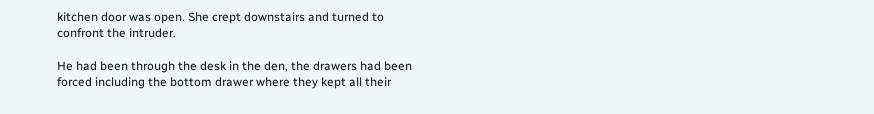kitchen door was open. She crept downstairs and turned to confront the intruder.

He had been through the desk in the den, the drawers had been forced including the bottom drawer where they kept all their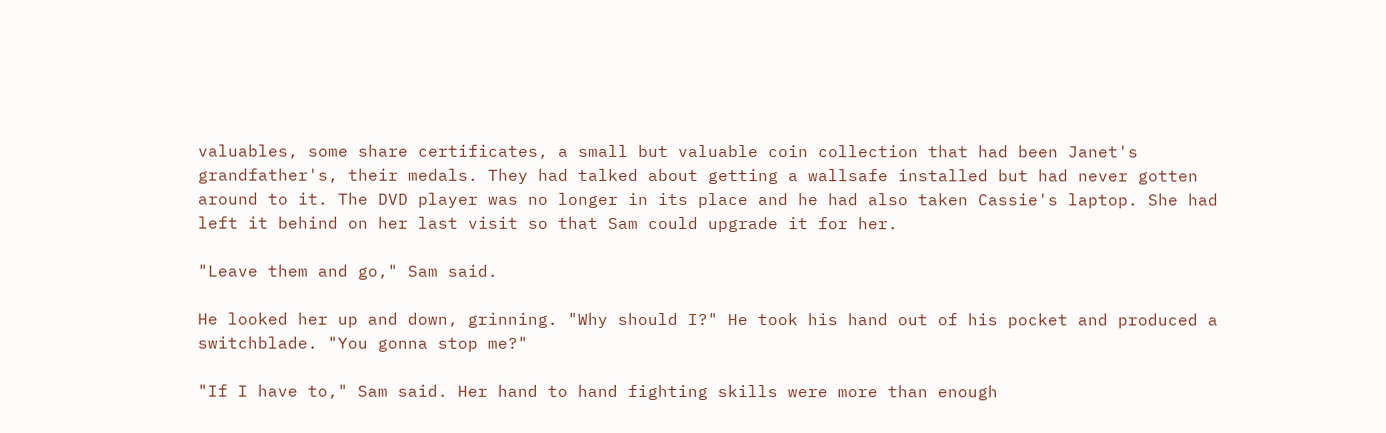valuables, some share certificates, a small but valuable coin collection that had been Janet's grandfather's, their medals. They had talked about getting a wallsafe installed but had never gotten around to it. The DVD player was no longer in its place and he had also taken Cassie's laptop. She had left it behind on her last visit so that Sam could upgrade it for her.

"Leave them and go," Sam said.

He looked her up and down, grinning. "Why should I?" He took his hand out of his pocket and produced a switchblade. "You gonna stop me?"

"If I have to," Sam said. Her hand to hand fighting skills were more than enough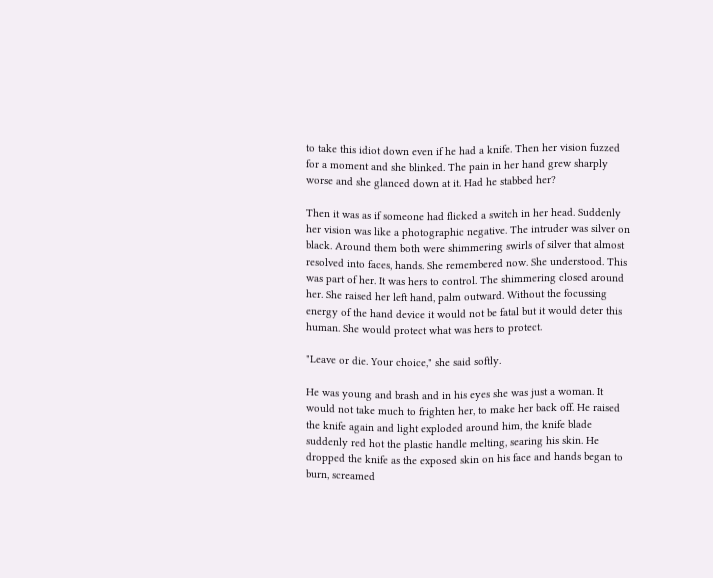to take this idiot down even if he had a knife. Then her vision fuzzed for a moment and she blinked. The pain in her hand grew sharply worse and she glanced down at it. Had he stabbed her?

Then it was as if someone had flicked a switch in her head. Suddenly her vision was like a photographic negative. The intruder was silver on black. Around them both were shimmering swirls of silver that almost resolved into faces, hands. She remembered now. She understood. This was part of her. It was hers to control. The shimmering closed around her. She raised her left hand, palm outward. Without the focussing energy of the hand device it would not be fatal but it would deter this human. She would protect what was hers to protect.

"Leave or die. Your choice," she said softly.

He was young and brash and in his eyes she was just a woman. It would not take much to frighten her, to make her back off. He raised the knife again and light exploded around him, the knife blade suddenly red hot the plastic handle melting, searing his skin. He dropped the knife as the exposed skin on his face and hands began to burn, screamed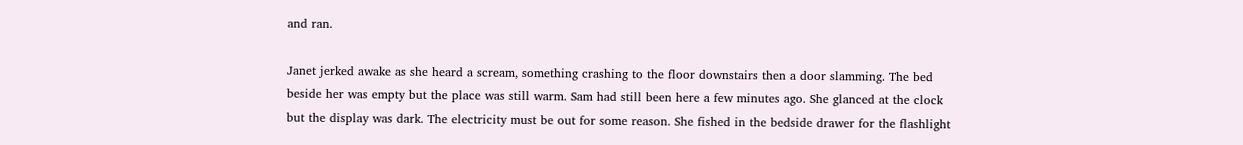and ran.

Janet jerked awake as she heard a scream, something crashing to the floor downstairs then a door slamming. The bed beside her was empty but the place was still warm. Sam had still been here a few minutes ago. She glanced at the clock but the display was dark. The electricity must be out for some reason. She fished in the bedside drawer for the flashlight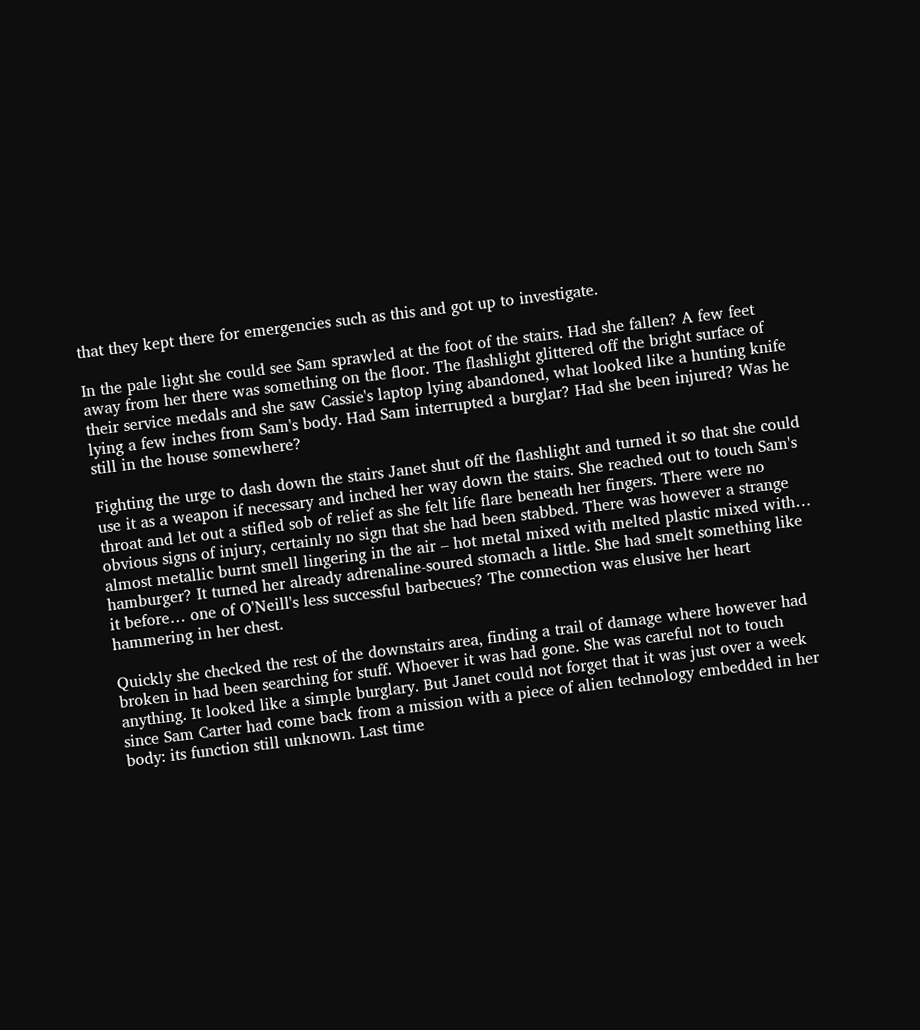that they kept there for emergencies such as this and got up to investigate.

In the pale light she could see Sam sprawled at the foot of the stairs. Had she fallen? A few feet away from her there was something on the floor. The flashlight glittered off the bright surface of their service medals and she saw Cassie's laptop lying abandoned, what looked like a hunting knife lying a few inches from Sam's body. Had Sam interrupted a burglar? Had she been injured? Was he still in the house somewhere?

Fighting the urge to dash down the stairs Janet shut off the flashlight and turned it so that she could use it as a weapon if necessary and inched her way down the stairs. She reached out to touch Sam's throat and let out a stifled sob of relief as she felt life flare beneath her fingers. There were no obvious signs of injury, certainly no sign that she had been stabbed. There was however a strange almost metallic burnt smell lingering in the air – hot metal mixed with melted plastic mixed with… hamburger? It turned her already adrenaline-soured stomach a little. She had smelt something like it before… one of O'Neill's less successful barbecues? The connection was elusive her heart hammering in her chest.

Quickly she checked the rest of the downstairs area, finding a trail of damage where however had broken in had been searching for stuff. Whoever it was had gone. She was careful not to touch anything. It looked like a simple burglary. But Janet could not forget that it was just over a week since Sam Carter had come back from a mission with a piece of alien technology embedded in her body: its function still unknown. Last time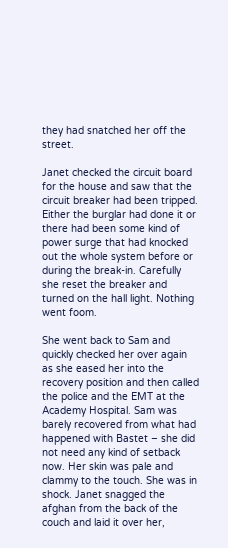they had snatched her off the street.

Janet checked the circuit board for the house and saw that the circuit breaker had been tripped. Either the burglar had done it or there had been some kind of power surge that had knocked out the whole system before or during the break-in. Carefully she reset the breaker and turned on the hall light. Nothing went foom.

She went back to Sam and quickly checked her over again as she eased her into the recovery position and then called the police and the EMT at the Academy Hospital. Sam was barely recovered from what had happened with Bastet – she did not need any kind of setback now. Her skin was pale and clammy to the touch. She was in shock. Janet snagged the afghan from the back of the couch and laid it over her,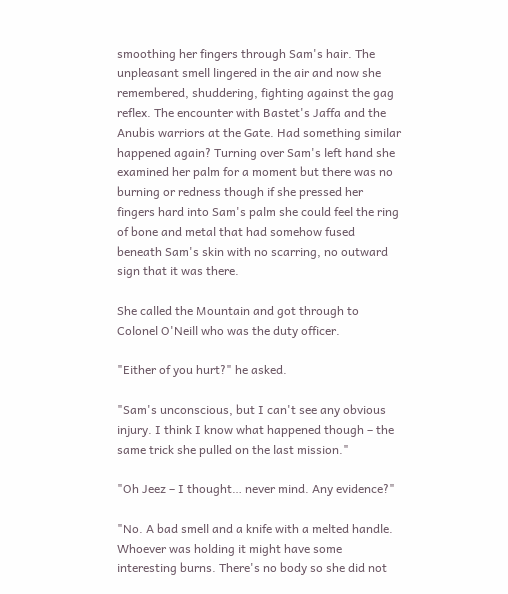smoothing her fingers through Sam's hair. The unpleasant smell lingered in the air and now she remembered, shuddering, fighting against the gag reflex. The encounter with Bastet's Jaffa and the Anubis warriors at the Gate. Had something similar happened again? Turning over Sam's left hand she examined her palm for a moment but there was no burning or redness though if she pressed her fingers hard into Sam's palm she could feel the ring of bone and metal that had somehow fused beneath Sam's skin with no scarring, no outward sign that it was there.

She called the Mountain and got through to Colonel O'Neill who was the duty officer.

"Either of you hurt?" he asked.

"Sam's unconscious, but I can't see any obvious injury. I think I know what happened though – the same trick she pulled on the last mission."

"Oh Jeez – I thought… never mind. Any evidence?"

"No. A bad smell and a knife with a melted handle. Whoever was holding it might have some interesting burns. There's no body so she did not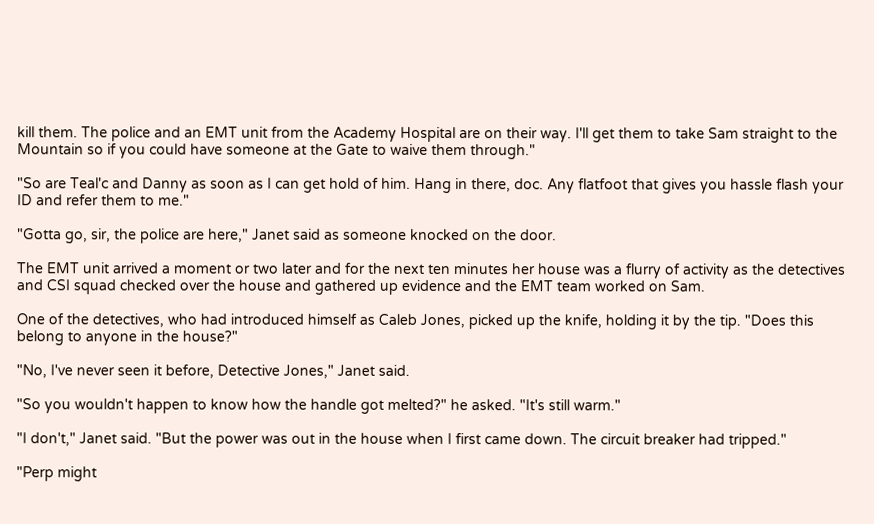kill them. The police and an EMT unit from the Academy Hospital are on their way. I'll get them to take Sam straight to the Mountain so if you could have someone at the Gate to waive them through."

"So are Teal'c and Danny as soon as I can get hold of him. Hang in there, doc. Any flatfoot that gives you hassle flash your ID and refer them to me."

"Gotta go, sir, the police are here," Janet said as someone knocked on the door.

The EMT unit arrived a moment or two later and for the next ten minutes her house was a flurry of activity as the detectives and CSI squad checked over the house and gathered up evidence and the EMT team worked on Sam.

One of the detectives, who had introduced himself as Caleb Jones, picked up the knife, holding it by the tip. "Does this belong to anyone in the house?"

"No, I've never seen it before, Detective Jones," Janet said.

"So you wouldn't happen to know how the handle got melted?" he asked. "It's still warm."

"I don't," Janet said. "But the power was out in the house when I first came down. The circuit breaker had tripped."

"Perp might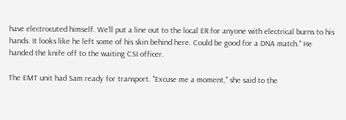have electrocuted himself. We'll put a line out to the local ER for anyone with electrical burns to his hands. It looks like he left some of his skin behind here. Could be good for a DNA match." He handed the knife off to the waiting CSI officer.

The EMT unit had Sam ready for transport. "Excuse me a moment," she said to the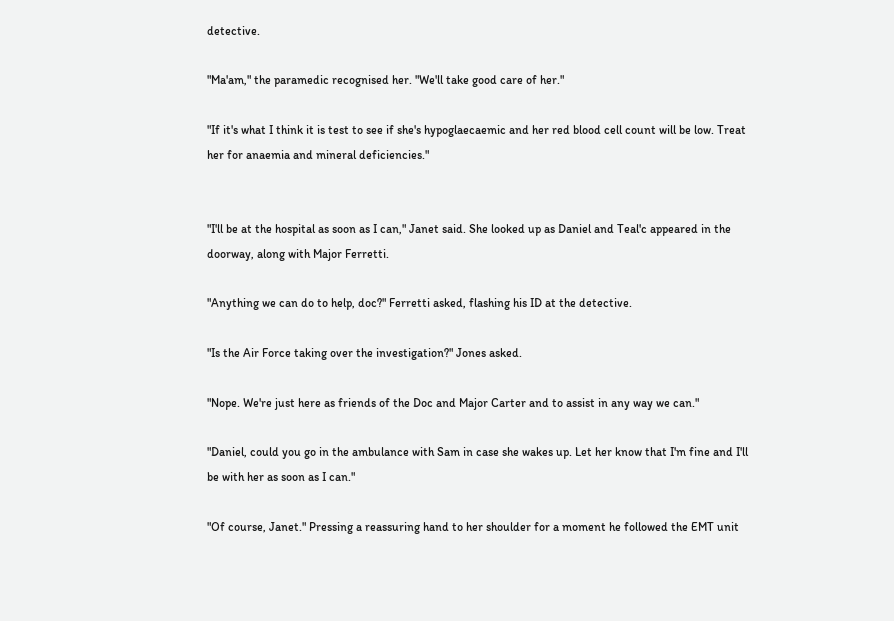detective.

"Ma'am," the paramedic recognised her. "We'll take good care of her."

"If it's what I think it is test to see if she's hypoglaecaemic and her red blood cell count will be low. Treat her for anaemia and mineral deficiencies."


"I'll be at the hospital as soon as I can," Janet said. She looked up as Daniel and Teal'c appeared in the doorway, along with Major Ferretti.

"Anything we can do to help, doc?" Ferretti asked, flashing his ID at the detective.

"Is the Air Force taking over the investigation?" Jones asked.

"Nope. We're just here as friends of the Doc and Major Carter and to assist in any way we can."

"Daniel, could you go in the ambulance with Sam in case she wakes up. Let her know that I'm fine and I'll be with her as soon as I can."

"Of course, Janet." Pressing a reassuring hand to her shoulder for a moment he followed the EMT unit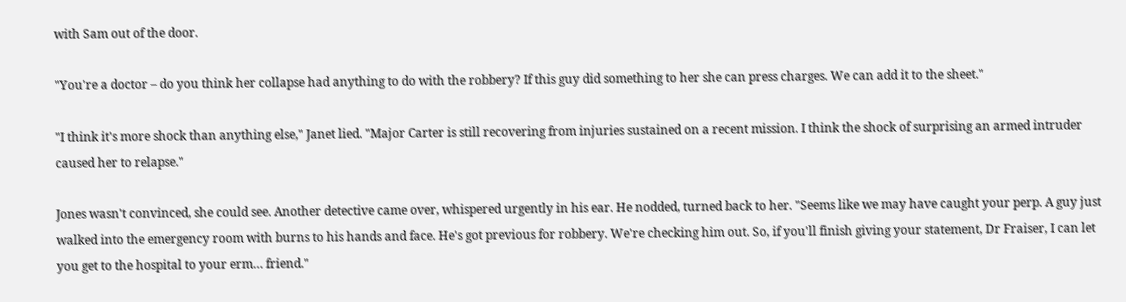with Sam out of the door.

"You're a doctor – do you think her collapse had anything to do with the robbery? If this guy did something to her she can press charges. We can add it to the sheet."

"I think it's more shock than anything else," Janet lied. "Major Carter is still recovering from injuries sustained on a recent mission. I think the shock of surprising an armed intruder caused her to relapse."

Jones wasn't convinced, she could see. Another detective came over, whispered urgently in his ear. He nodded, turned back to her. "Seems like we may have caught your perp. A guy just walked into the emergency room with burns to his hands and face. He's got previous for robbery. We're checking him out. So, if you'll finish giving your statement, Dr Fraiser, I can let you get to the hospital to your erm… friend."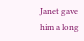Janet gave him a long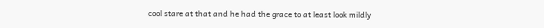cool stare at that and he had the grace to at least look mildly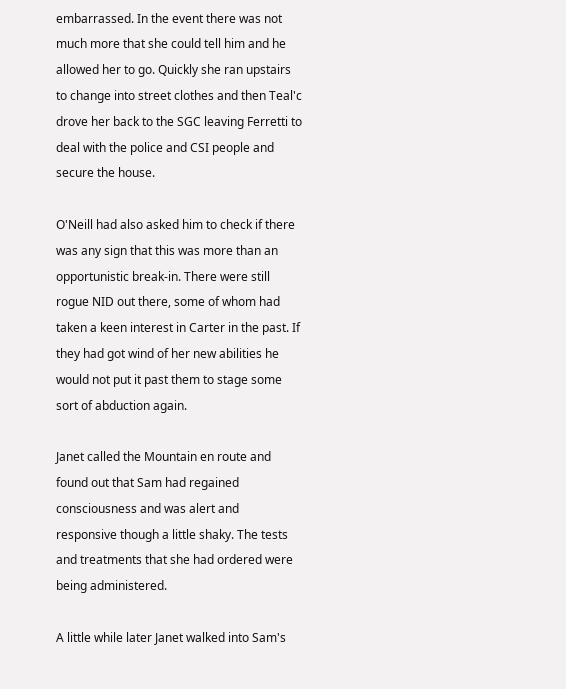embarrassed. In the event there was not much more that she could tell him and he allowed her to go. Quickly she ran upstairs to change into street clothes and then Teal'c drove her back to the SGC leaving Ferretti to deal with the police and CSI people and secure the house.

O'Neill had also asked him to check if there was any sign that this was more than an opportunistic break-in. There were still rogue NID out there, some of whom had taken a keen interest in Carter in the past. If they had got wind of her new abilities he would not put it past them to stage some sort of abduction again.

Janet called the Mountain en route and found out that Sam had regained consciousness and was alert and responsive though a little shaky. The tests and treatments that she had ordered were being administered.

A little while later Janet walked into Sam's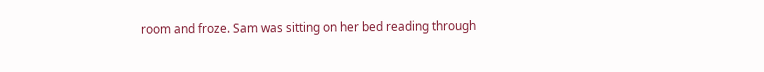room and froze. Sam was sitting on her bed reading through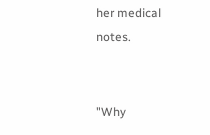her medical notes.


"Why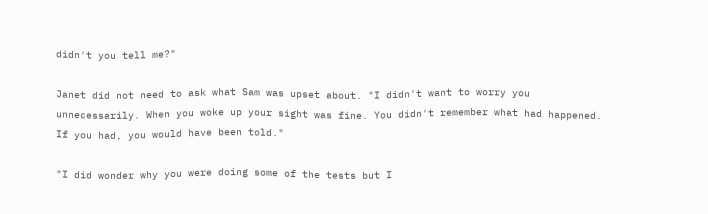didn't you tell me?"

Janet did not need to ask what Sam was upset about. "I didn't want to worry you unnecessarily. When you woke up your sight was fine. You didn't remember what had happened. If you had, you would have been told."

"I did wonder why you were doing some of the tests but I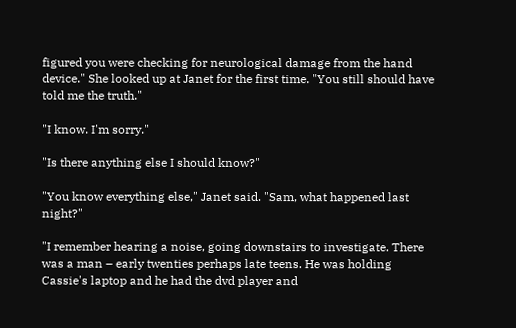figured you were checking for neurological damage from the hand device." She looked up at Janet for the first time. "You still should have told me the truth."

"I know. I'm sorry."

"Is there anything else I should know?"

"You know everything else," Janet said. "Sam, what happened last night?"

"I remember hearing a noise, going downstairs to investigate. There was a man – early twenties perhaps late teens. He was holding Cassie's laptop and he had the dvd player and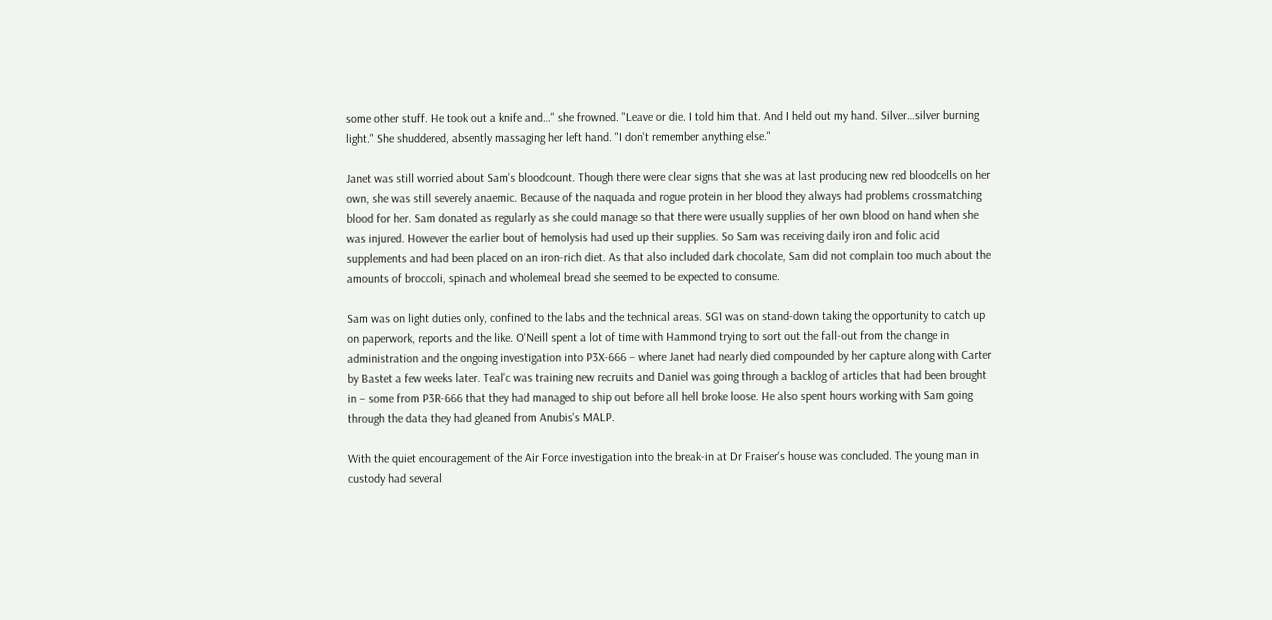some other stuff. He took out a knife and…" she frowned. "Leave or die. I told him that. And I held out my hand. Silver…silver burning light." She shuddered, absently massaging her left hand. "I don't remember anything else."

Janet was still worried about Sam's bloodcount. Though there were clear signs that she was at last producing new red bloodcells on her own, she was still severely anaemic. Because of the naquada and rogue protein in her blood they always had problems crossmatching blood for her. Sam donated as regularly as she could manage so that there were usually supplies of her own blood on hand when she was injured. However the earlier bout of hemolysis had used up their supplies. So Sam was receiving daily iron and folic acid supplements and had been placed on an iron-rich diet. As that also included dark chocolate, Sam did not complain too much about the amounts of broccoli, spinach and wholemeal bread she seemed to be expected to consume.

Sam was on light duties only, confined to the labs and the technical areas. SG1 was on stand-down taking the opportunity to catch up on paperwork, reports and the like. O'Neill spent a lot of time with Hammond trying to sort out the fall-out from the change in administration and the ongoing investigation into P3X-666 – where Janet had nearly died compounded by her capture along with Carter by Bastet a few weeks later. Teal'c was training new recruits and Daniel was going through a backlog of articles that had been brought in – some from P3R-666 that they had managed to ship out before all hell broke loose. He also spent hours working with Sam going through the data they had gleaned from Anubis's MALP.

With the quiet encouragement of the Air Force investigation into the break-in at Dr Fraiser's house was concluded. The young man in custody had several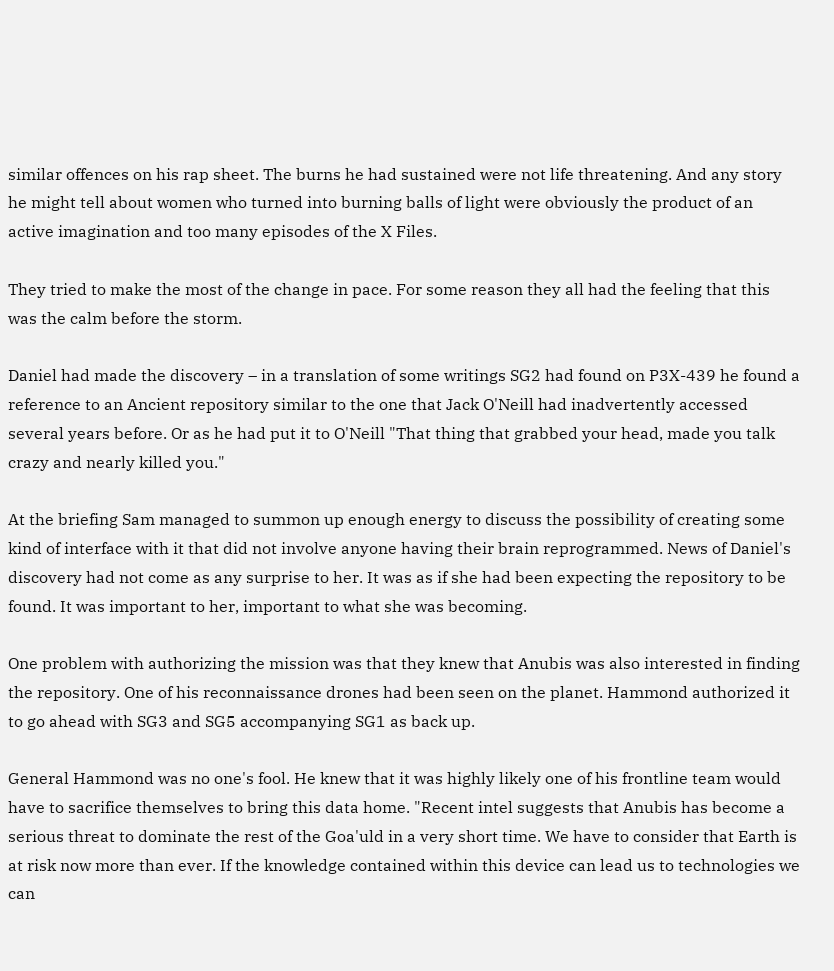similar offences on his rap sheet. The burns he had sustained were not life threatening. And any story he might tell about women who turned into burning balls of light were obviously the product of an active imagination and too many episodes of the X Files.

They tried to make the most of the change in pace. For some reason they all had the feeling that this was the calm before the storm.

Daniel had made the discovery – in a translation of some writings SG2 had found on P3X-439 he found a reference to an Ancient repository similar to the one that Jack O'Neill had inadvertently accessed several years before. Or as he had put it to O'Neill "That thing that grabbed your head, made you talk crazy and nearly killed you."

At the briefing Sam managed to summon up enough energy to discuss the possibility of creating some kind of interface with it that did not involve anyone having their brain reprogrammed. News of Daniel's discovery had not come as any surprise to her. It was as if she had been expecting the repository to be found. It was important to her, important to what she was becoming.

One problem with authorizing the mission was that they knew that Anubis was also interested in finding the repository. One of his reconnaissance drones had been seen on the planet. Hammond authorized it to go ahead with SG3 and SG5 accompanying SG1 as back up.

General Hammond was no one's fool. He knew that it was highly likely one of his frontline team would have to sacrifice themselves to bring this data home. "Recent intel suggests that Anubis has become a serious threat to dominate the rest of the Goa'uld in a very short time. We have to consider that Earth is at risk now more than ever. If the knowledge contained within this device can lead us to technologies we can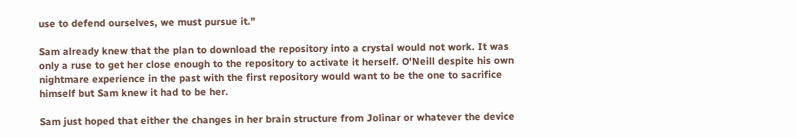use to defend ourselves, we must pursue it."

Sam already knew that the plan to download the repository into a crystal would not work. It was only a ruse to get her close enough to the repository to activate it herself. O'Neill despite his own nightmare experience in the past with the first repository would want to be the one to sacrifice himself but Sam knew it had to be her.

Sam just hoped that either the changes in her brain structure from Jolinar or whatever the device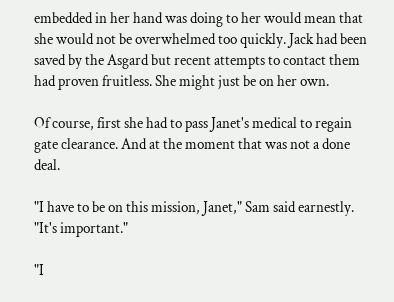embedded in her hand was doing to her would mean that she would not be overwhelmed too quickly. Jack had been saved by the Asgard but recent attempts to contact them had proven fruitless. She might just be on her own.

Of course, first she had to pass Janet's medical to regain gate clearance. And at the moment that was not a done deal.

"I have to be on this mission, Janet," Sam said earnestly. "It's important."

"I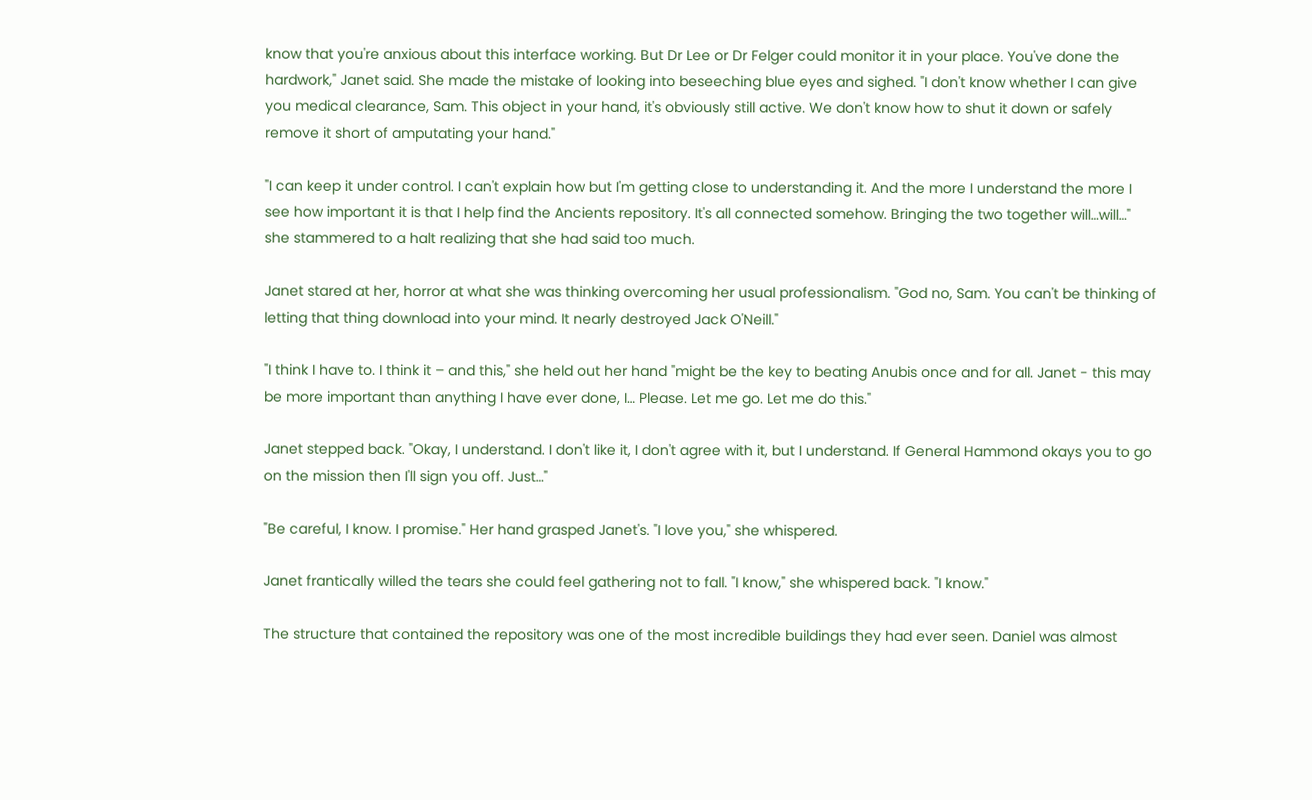know that you're anxious about this interface working. But Dr Lee or Dr Felger could monitor it in your place. You've done the hardwork," Janet said. She made the mistake of looking into beseeching blue eyes and sighed. "I don't know whether I can give you medical clearance, Sam. This object in your hand, it's obviously still active. We don't know how to shut it down or safely remove it short of amputating your hand."

"I can keep it under control. I can't explain how but I'm getting close to understanding it. And the more I understand the more I see how important it is that I help find the Ancients repository. It's all connected somehow. Bringing the two together will…will…" she stammered to a halt realizing that she had said too much.

Janet stared at her, horror at what she was thinking overcoming her usual professionalism. "God no, Sam. You can't be thinking of letting that thing download into your mind. It nearly destroyed Jack O'Neill."

"I think I have to. I think it – and this," she held out her hand "might be the key to beating Anubis once and for all. Janet - this may be more important than anything I have ever done, I… Please. Let me go. Let me do this."

Janet stepped back. "Okay, I understand. I don't like it, I don't agree with it, but I understand. If General Hammond okays you to go on the mission then I'll sign you off. Just…"

"Be careful, I know. I promise." Her hand grasped Janet's. "I love you," she whispered.

Janet frantically willed the tears she could feel gathering not to fall. "I know," she whispered back. "I know."

The structure that contained the repository was one of the most incredible buildings they had ever seen. Daniel was almost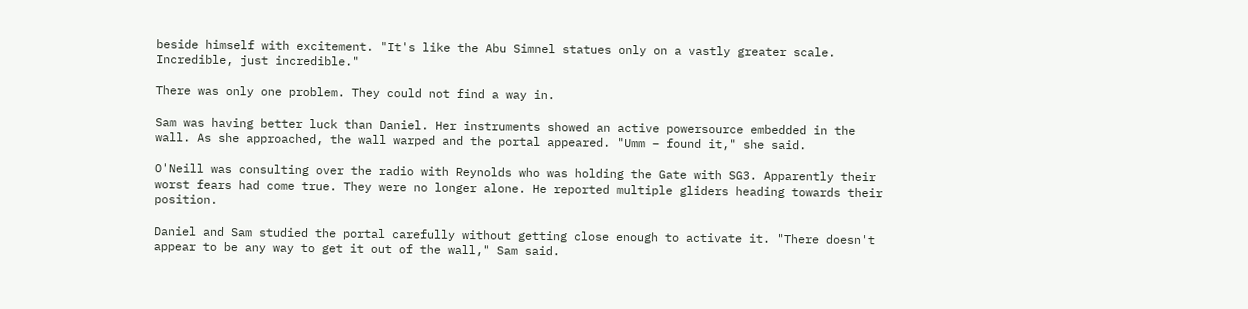beside himself with excitement. "It's like the Abu Simnel statues only on a vastly greater scale. Incredible, just incredible."

There was only one problem. They could not find a way in.

Sam was having better luck than Daniel. Her instruments showed an active powersource embedded in the wall. As she approached, the wall warped and the portal appeared. "Umm – found it," she said.

O'Neill was consulting over the radio with Reynolds who was holding the Gate with SG3. Apparently their worst fears had come true. They were no longer alone. He reported multiple gliders heading towards their position.

Daniel and Sam studied the portal carefully without getting close enough to activate it. "There doesn't appear to be any way to get it out of the wall," Sam said.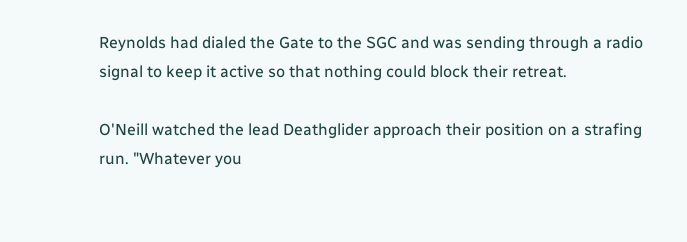Reynolds had dialed the Gate to the SGC and was sending through a radio signal to keep it active so that nothing could block their retreat.

O'Neill watched the lead Deathglider approach their position on a strafing run. "Whatever you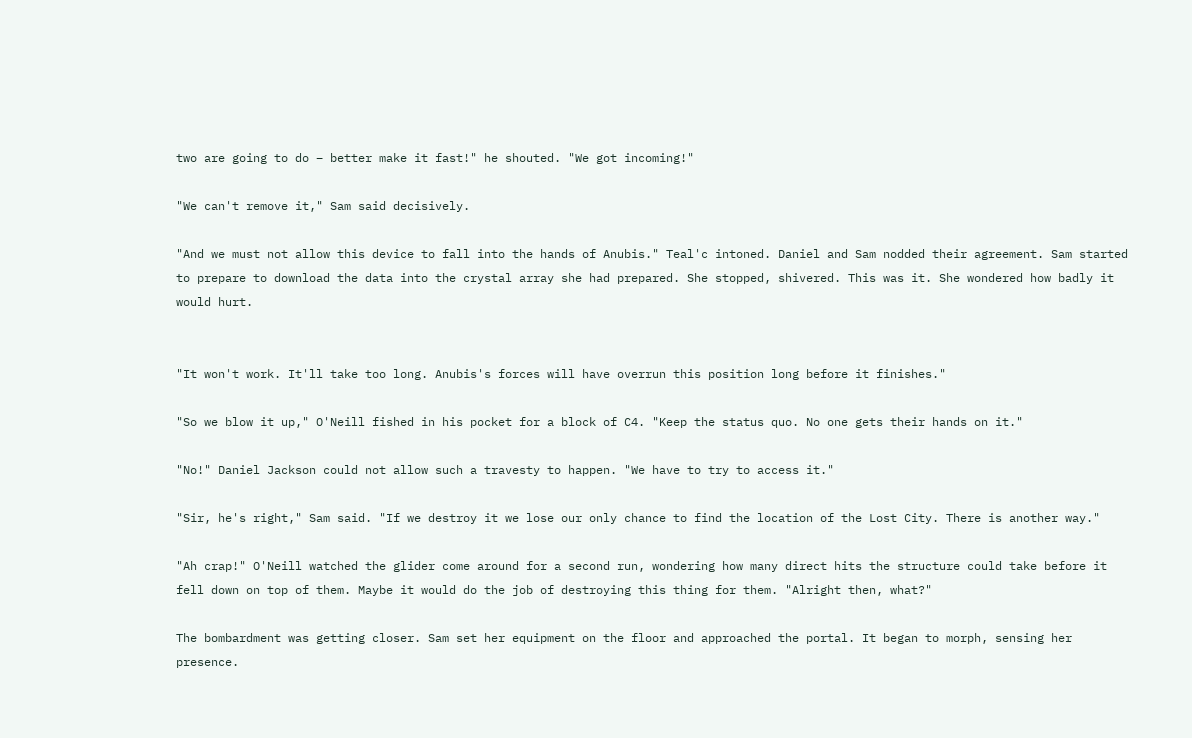two are going to do – better make it fast!" he shouted. "We got incoming!"

"We can't remove it," Sam said decisively.

"And we must not allow this device to fall into the hands of Anubis." Teal'c intoned. Daniel and Sam nodded their agreement. Sam started to prepare to download the data into the crystal array she had prepared. She stopped, shivered. This was it. She wondered how badly it would hurt.


"It won't work. It'll take too long. Anubis's forces will have overrun this position long before it finishes."

"So we blow it up," O'Neill fished in his pocket for a block of C4. "Keep the status quo. No one gets their hands on it."

"No!" Daniel Jackson could not allow such a travesty to happen. "We have to try to access it."

"Sir, he's right," Sam said. "If we destroy it we lose our only chance to find the location of the Lost City. There is another way."

"Ah crap!" O'Neill watched the glider come around for a second run, wondering how many direct hits the structure could take before it fell down on top of them. Maybe it would do the job of destroying this thing for them. "Alright then, what?"

The bombardment was getting closer. Sam set her equipment on the floor and approached the portal. It began to morph, sensing her presence.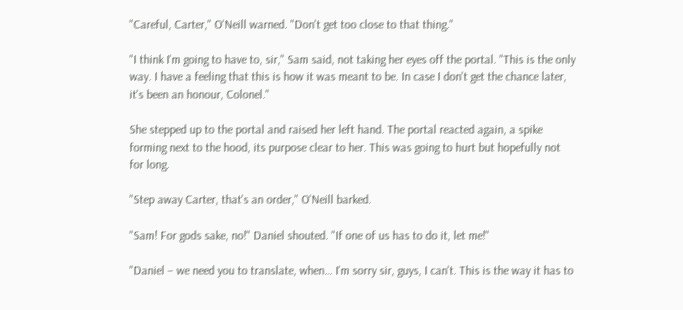"Careful, Carter," O'Neill warned. "Don't get too close to that thing."

"I think I'm going to have to, sir," Sam said, not taking her eyes off the portal. "This is the only way. I have a feeling that this is how it was meant to be. In case I don't get the chance later, it's been an honour, Colonel."

She stepped up to the portal and raised her left hand. The portal reacted again, a spike forming next to the hood, its purpose clear to her. This was going to hurt but hopefully not for long.

"Step away Carter, that's an order," O'Neill barked.

"Sam! For gods sake, no!" Daniel shouted. "If one of us has to do it, let me!"

"Daniel – we need you to translate, when… I'm sorry sir, guys, I can't. This is the way it has to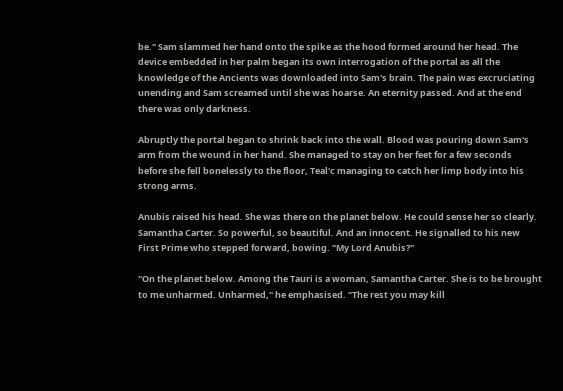be." Sam slammed her hand onto the spike as the hood formed around her head. The device embedded in her palm began its own interrogation of the portal as all the knowledge of the Ancients was downloaded into Sam's brain. The pain was excruciating unending and Sam screamed until she was hoarse. An eternity passed. And at the end there was only darkness.

Abruptly the portal began to shrink back into the wall. Blood was pouring down Sam's arm from the wound in her hand. She managed to stay on her feet for a few seconds before she fell bonelessly to the floor, Teal'c managing to catch her limp body into his strong arms.

Anubis raised his head. She was there on the planet below. He could sense her so clearly. Samantha Carter. So powerful, so beautiful. And an innocent. He signalled to his new First Prime who stepped forward, bowing. "My Lord Anubis?"

"On the planet below. Among the Tauri is a woman, Samantha Carter. She is to be brought to me unharmed. Unharmed," he emphasised. "The rest you may kill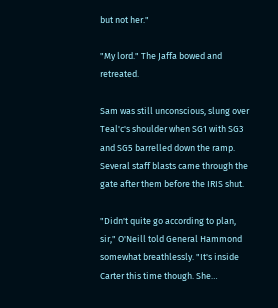but not her."

"My lord." The Jaffa bowed and retreated.

Sam was still unconscious, slung over Teal'c's shoulder when SG1 with SG3 and SG5 barrelled down the ramp. Several staff blasts came through the gate after them before the IRIS shut.

"Didn't quite go according to plan, sir," O'Neill told General Hammond somewhat breathlessly. "It's inside Carter this time though. She…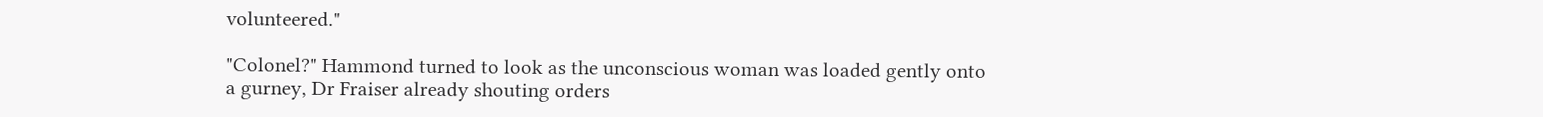volunteered."

"Colonel?" Hammond turned to look as the unconscious woman was loaded gently onto a gurney, Dr Fraiser already shouting orders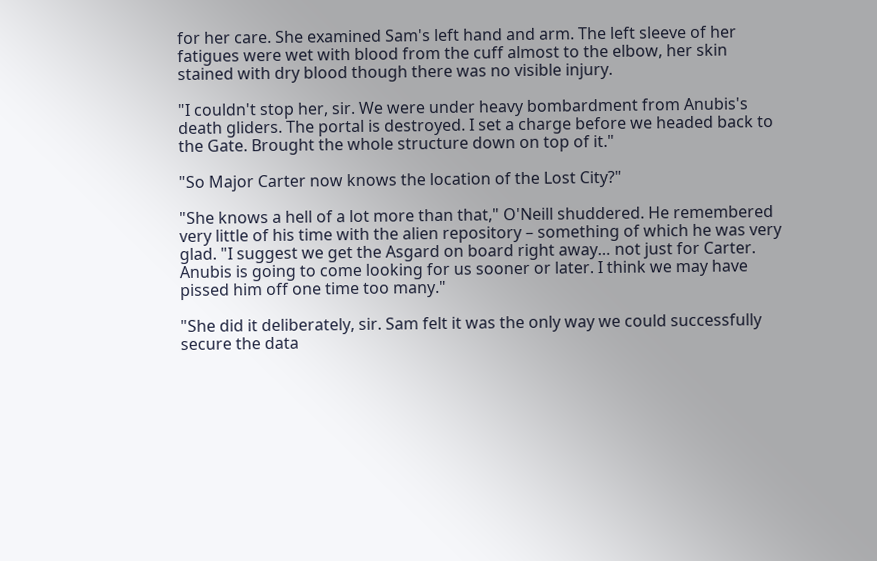for her care. She examined Sam's left hand and arm. The left sleeve of her fatigues were wet with blood from the cuff almost to the elbow, her skin stained with dry blood though there was no visible injury.

"I couldn't stop her, sir. We were under heavy bombardment from Anubis's death gliders. The portal is destroyed. I set a charge before we headed back to the Gate. Brought the whole structure down on top of it."

"So Major Carter now knows the location of the Lost City?"

"She knows a hell of a lot more than that," O'Neill shuddered. He remembered very little of his time with the alien repository – something of which he was very glad. "I suggest we get the Asgard on board right away… not just for Carter. Anubis is going to come looking for us sooner or later. I think we may have pissed him off one time too many."

"She did it deliberately, sir. Sam felt it was the only way we could successfully secure the data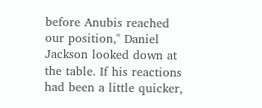before Anubis reached our position," Daniel Jackson looked down at the table. If his reactions had been a little quicker,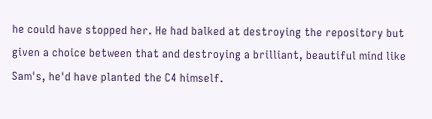he could have stopped her. He had balked at destroying the repository but given a choice between that and destroying a brilliant, beautiful mind like Sam's, he'd have planted the C4 himself.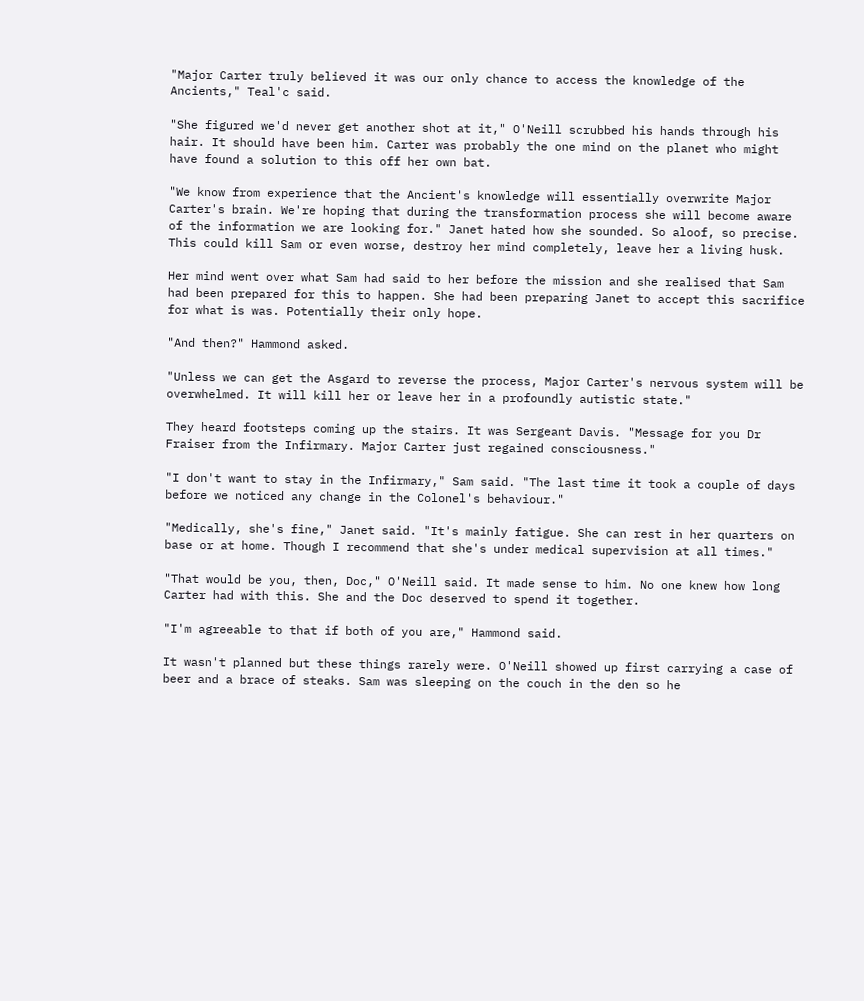"Major Carter truly believed it was our only chance to access the knowledge of the Ancients," Teal'c said.

"She figured we'd never get another shot at it," O'Neill scrubbed his hands through his hair. It should have been him. Carter was probably the one mind on the planet who might have found a solution to this off her own bat.

"We know from experience that the Ancient's knowledge will essentially overwrite Major Carter's brain. We're hoping that during the transformation process she will become aware of the information we are looking for." Janet hated how she sounded. So aloof, so precise. This could kill Sam or even worse, destroy her mind completely, leave her a living husk.

Her mind went over what Sam had said to her before the mission and she realised that Sam had been prepared for this to happen. She had been preparing Janet to accept this sacrifice for what is was. Potentially their only hope.

"And then?" Hammond asked.

"Unless we can get the Asgard to reverse the process, Major Carter's nervous system will be overwhelmed. It will kill her or leave her in a profoundly autistic state."

They heard footsteps coming up the stairs. It was Sergeant Davis. "Message for you Dr Fraiser from the Infirmary. Major Carter just regained consciousness."

"I don't want to stay in the Infirmary," Sam said. "The last time it took a couple of days before we noticed any change in the Colonel's behaviour."

"Medically, she's fine," Janet said. "It's mainly fatigue. She can rest in her quarters on base or at home. Though I recommend that she's under medical supervision at all times."

"That would be you, then, Doc," O'Neill said. It made sense to him. No one knew how long Carter had with this. She and the Doc deserved to spend it together.

"I'm agreeable to that if both of you are," Hammond said.

It wasn't planned but these things rarely were. O'Neill showed up first carrying a case of beer and a brace of steaks. Sam was sleeping on the couch in the den so he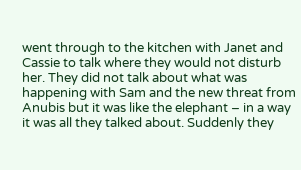went through to the kitchen with Janet and Cassie to talk where they would not disturb her. They did not talk about what was happening with Sam and the new threat from Anubis but it was like the elephant – in a way it was all they talked about. Suddenly they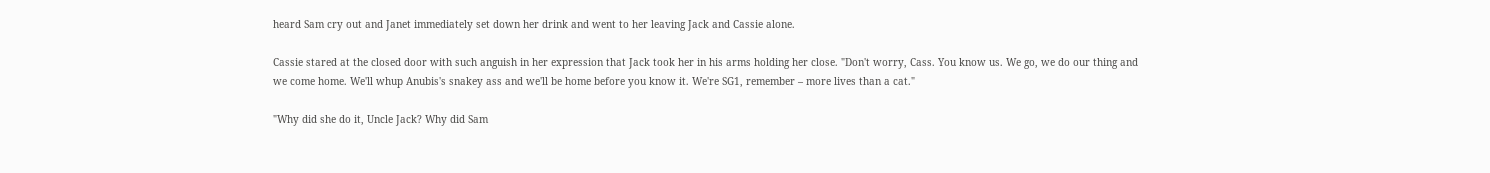heard Sam cry out and Janet immediately set down her drink and went to her leaving Jack and Cassie alone.

Cassie stared at the closed door with such anguish in her expression that Jack took her in his arms holding her close. "Don't worry, Cass. You know us. We go, we do our thing and we come home. We'll whup Anubis's snakey ass and we'll be home before you know it. We're SG1, remember – more lives than a cat."

"Why did she do it, Uncle Jack? Why did Sam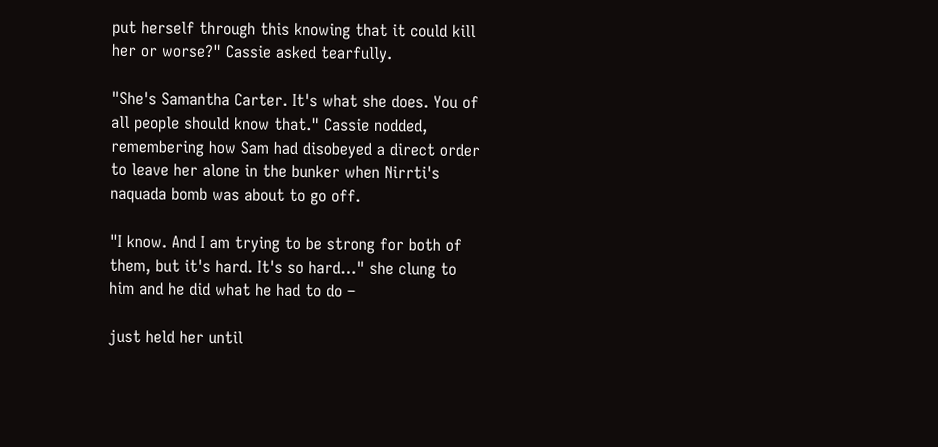put herself through this knowing that it could kill her or worse?" Cassie asked tearfully.

"She's Samantha Carter. It's what she does. You of all people should know that." Cassie nodded, remembering how Sam had disobeyed a direct order to leave her alone in the bunker when Nirrti's naquada bomb was about to go off.

"I know. And I am trying to be strong for both of them, but it's hard. It's so hard…" she clung to him and he did what he had to do –

just held her until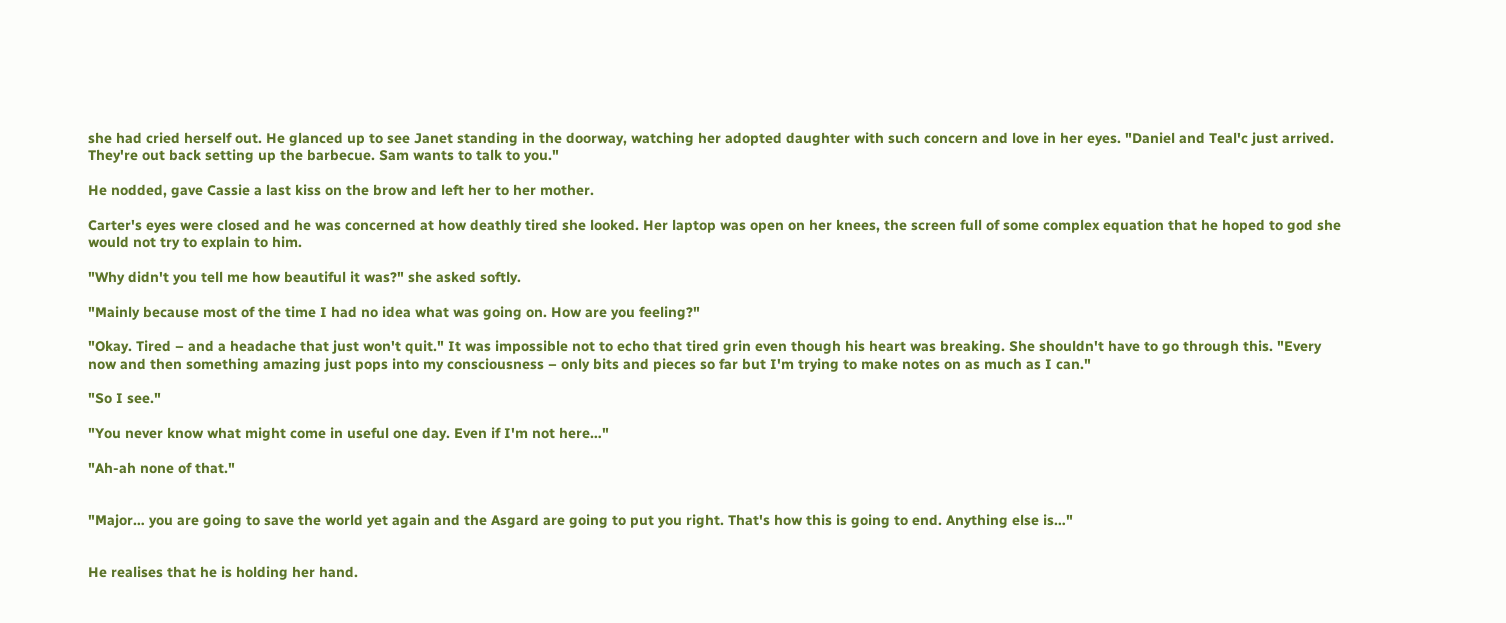she had cried herself out. He glanced up to see Janet standing in the doorway, watching her adopted daughter with such concern and love in her eyes. "Daniel and Teal'c just arrived. They're out back setting up the barbecue. Sam wants to talk to you."

He nodded, gave Cassie a last kiss on the brow and left her to her mother.

Carter's eyes were closed and he was concerned at how deathly tired she looked. Her laptop was open on her knees, the screen full of some complex equation that he hoped to god she would not try to explain to him.

"Why didn't you tell me how beautiful it was?" she asked softly.

"Mainly because most of the time I had no idea what was going on. How are you feeling?"

"Okay. Tired – and a headache that just won't quit." It was impossible not to echo that tired grin even though his heart was breaking. She shouldn't have to go through this. "Every now and then something amazing just pops into my consciousness – only bits and pieces so far but I'm trying to make notes on as much as I can."

"So I see."

"You never know what might come in useful one day. Even if I'm not here…"

"Ah-ah none of that."


"Major… you are going to save the world yet again and the Asgard are going to put you right. That's how this is going to end. Anything else is…"


He realises that he is holding her hand.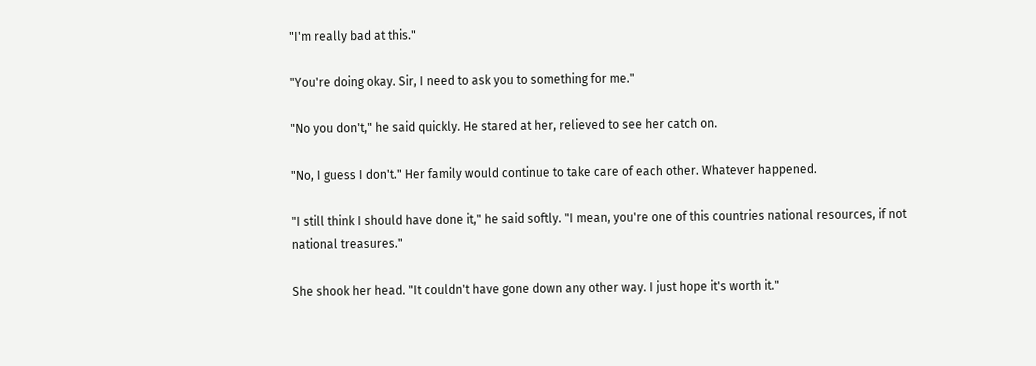"I'm really bad at this."

"You're doing okay. Sir, I need to ask you to something for me."

"No you don't," he said quickly. He stared at her, relieved to see her catch on.

"No, I guess I don't." Her family would continue to take care of each other. Whatever happened.

"I still think I should have done it," he said softly. "I mean, you're one of this countries national resources, if not national treasures."

She shook her head. "It couldn't have gone down any other way. I just hope it's worth it."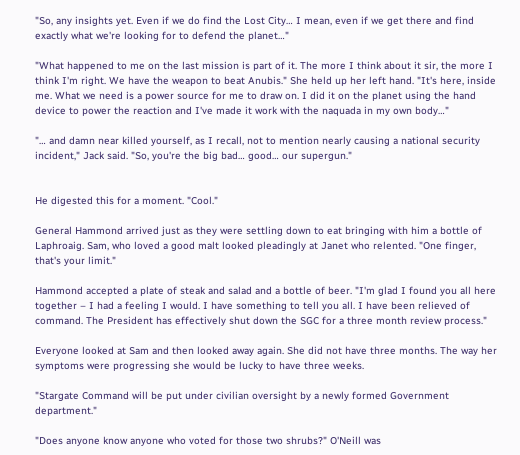"So, any insights yet. Even if we do find the Lost City… I mean, even if we get there and find exactly what we're looking for to defend the planet…"

"What happened to me on the last mission is part of it. The more I think about it sir, the more I think I'm right. We have the weapon to beat Anubis." She held up her left hand. "It's here, inside me. What we need is a power source for me to draw on. I did it on the planet using the hand device to power the reaction and I've made it work with the naquada in my own body…"

"… and damn near killed yourself, as I recall, not to mention nearly causing a national security incident," Jack said. "So, you're the big bad… good… our supergun."


He digested this for a moment. "Cool."

General Hammond arrived just as they were settling down to eat bringing with him a bottle of Laphroaig. Sam, who loved a good malt looked pleadingly at Janet who relented. "One finger, that's your limit."

Hammond accepted a plate of steak and salad and a bottle of beer. "I'm glad I found you all here together – I had a feeling I would. I have something to tell you all. I have been relieved of command. The President has effectively shut down the SGC for a three month review process."

Everyone looked at Sam and then looked away again. She did not have three months. The way her symptoms were progressing she would be lucky to have three weeks.

"Stargate Command will be put under civilian oversight by a newly formed Government department."

"Does anyone know anyone who voted for those two shrubs?" O'Neill was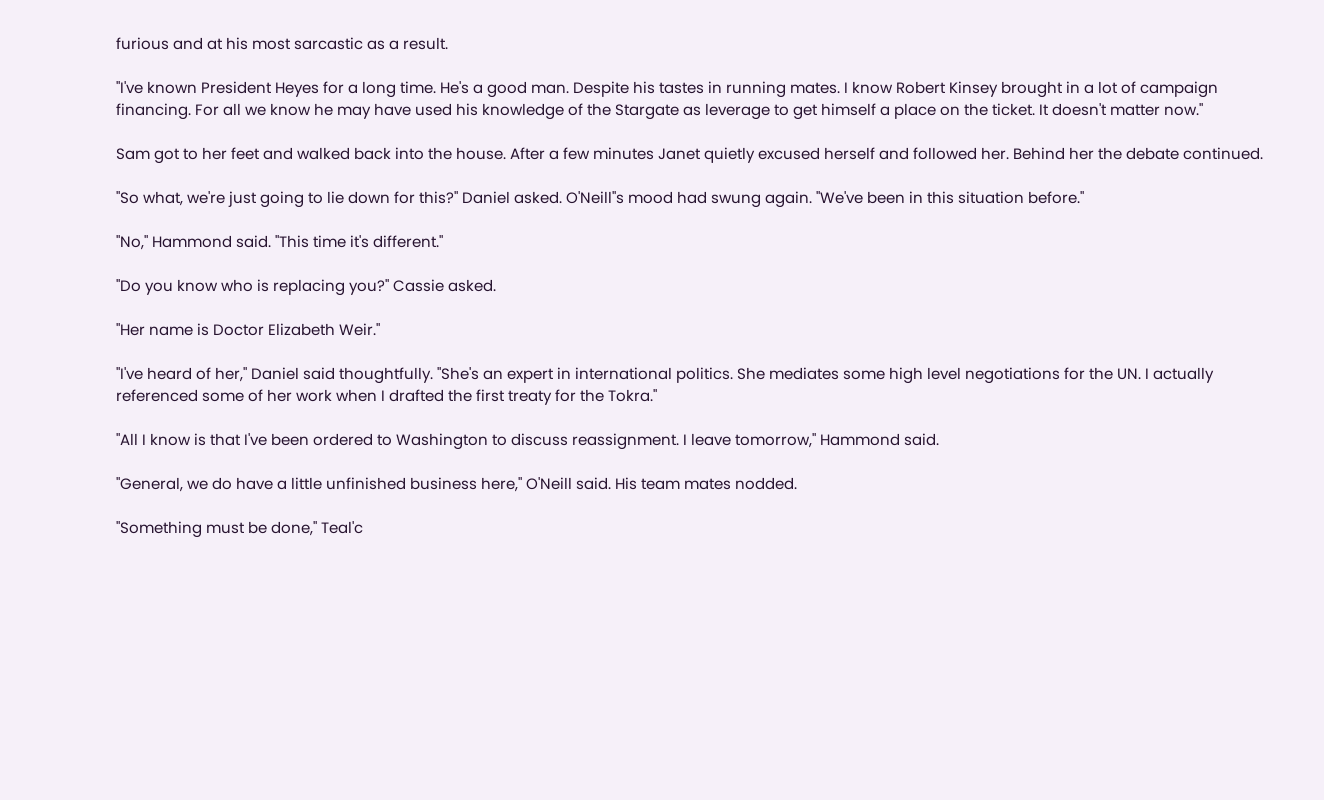furious and at his most sarcastic as a result.

"I've known President Heyes for a long time. He's a good man. Despite his tastes in running mates. I know Robert Kinsey brought in a lot of campaign financing. For all we know he may have used his knowledge of the Stargate as leverage to get himself a place on the ticket. It doesn't matter now."

Sam got to her feet and walked back into the house. After a few minutes Janet quietly excused herself and followed her. Behind her the debate continued.

"So what, we're just going to lie down for this?" Daniel asked. O'Neill''s mood had swung again. "We've been in this situation before."

"No," Hammond said. "This time it's different."

"Do you know who is replacing you?" Cassie asked.

"Her name is Doctor Elizabeth Weir."

"I've heard of her," Daniel said thoughtfully. "She's an expert in international politics. She mediates some high level negotiations for the UN. I actually referenced some of her work when I drafted the first treaty for the Tokra."

"All I know is that I've been ordered to Washington to discuss reassignment. I leave tomorrow," Hammond said.

"General, we do have a little unfinished business here," O'Neill said. His team mates nodded.

"Something must be done," Teal'c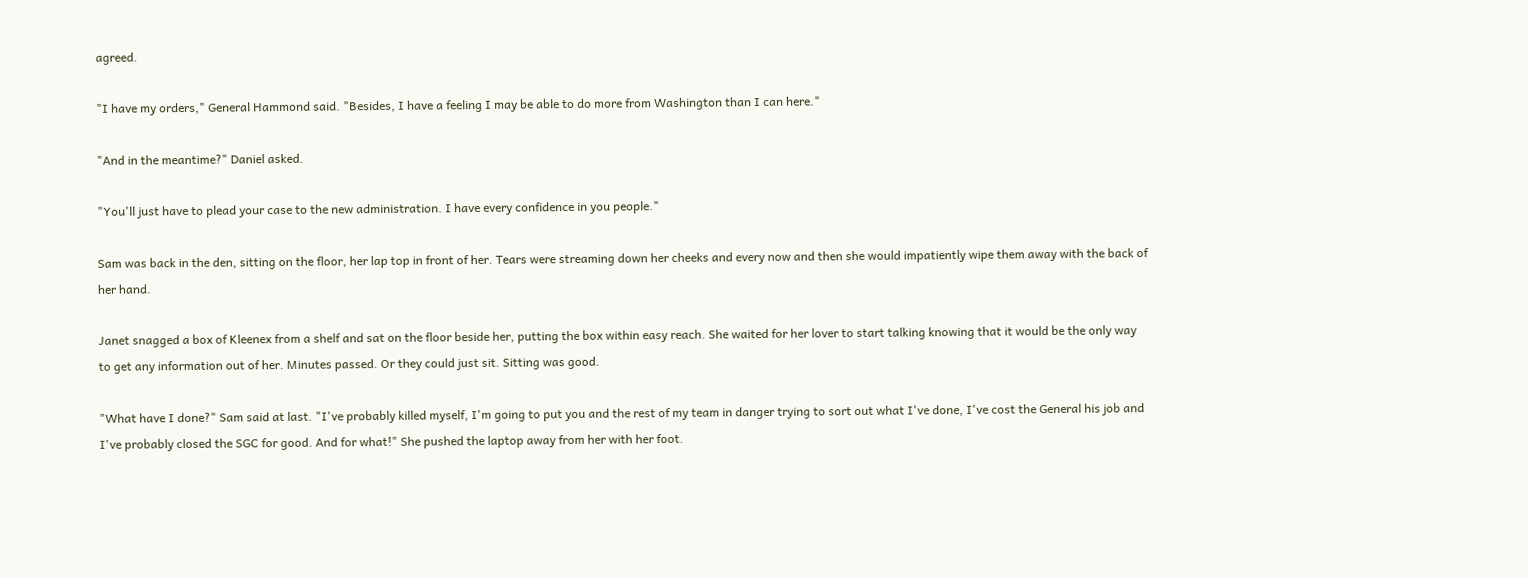agreed.

"I have my orders," General Hammond said. "Besides, I have a feeling I may be able to do more from Washington than I can here."

"And in the meantime?" Daniel asked.

"You'll just have to plead your case to the new administration. I have every confidence in you people."

Sam was back in the den, sitting on the floor, her lap top in front of her. Tears were streaming down her cheeks and every now and then she would impatiently wipe them away with the back of her hand.

Janet snagged a box of Kleenex from a shelf and sat on the floor beside her, putting the box within easy reach. She waited for her lover to start talking knowing that it would be the only way to get any information out of her. Minutes passed. Or they could just sit. Sitting was good.

"What have I done?" Sam said at last. "I've probably killed myself, I'm going to put you and the rest of my team in danger trying to sort out what I've done, I've cost the General his job and I've probably closed the SGC for good. And for what!" She pushed the laptop away from her with her foot.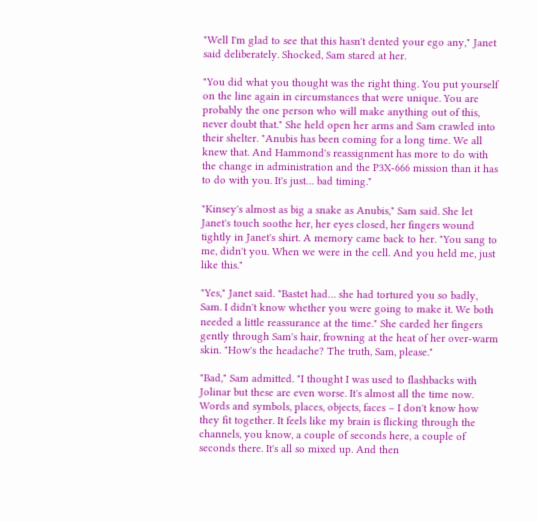"Well I'm glad to see that this hasn't dented your ego any," Janet said deliberately. Shocked, Sam stared at her.

"You did what you thought was the right thing. You put yourself on the line again in circumstances that were unique. You are probably the one person who will make anything out of this, never doubt that." She held open her arms and Sam crawled into their shelter. "Anubis has been coming for a long time. We all knew that. And Hammond's reassignment has more to do with the change in administration and the P3X-666 mission than it has to do with you. It's just… bad timing."

"Kinsey's almost as big a snake as Anubis," Sam said. She let Janet's touch soothe her, her eyes closed, her fingers wound tightly in Janet's shirt. A memory came back to her. "You sang to me, didn't you. When we were in the cell. And you held me, just like this."

"Yes," Janet said. "Bastet had… she had tortured you so badly, Sam. I didn't know whether you were going to make it. We both needed a little reassurance at the time." She carded her fingers gently through Sam's hair, frowning at the heat of her over-warm skin. "How's the headache? The truth, Sam, please."

"Bad," Sam admitted. "I thought I was used to flashbacks with Jolinar but these are even worse. It's almost all the time now. Words and symbols, places, objects, faces – I don't know how they fit together. It feels like my brain is flicking through the channels, you know, a couple of seconds here, a couple of seconds there. It's all so mixed up. And then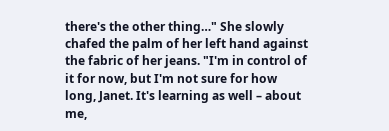there's the other thing…" She slowly chafed the palm of her left hand against the fabric of her jeans. "I'm in control of it for now, but I'm not sure for how long, Janet. It's learning as well – about me,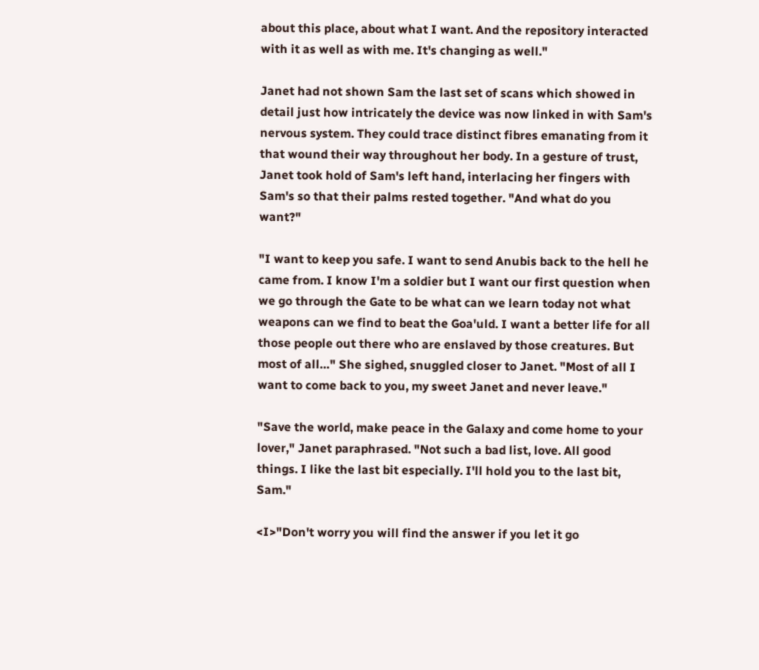about this place, about what I want. And the repository interacted with it as well as with me. It's changing as well."

Janet had not shown Sam the last set of scans which showed in detail just how intricately the device was now linked in with Sam's nervous system. They could trace distinct fibres emanating from it that wound their way throughout her body. In a gesture of trust, Janet took hold of Sam's left hand, interlacing her fingers with Sam's so that their palms rested together. "And what do you want?"

"I want to keep you safe. I want to send Anubis back to the hell he came from. I know I'm a soldier but I want our first question when we go through the Gate to be what can we learn today not what weapons can we find to beat the Goa'uld. I want a better life for all those people out there who are enslaved by those creatures. But most of all…" She sighed, snuggled closer to Janet. "Most of all I want to come back to you, my sweet Janet and never leave."

"Save the world, make peace in the Galaxy and come home to your lover," Janet paraphrased. "Not such a bad list, love. All good things. I like the last bit especially. I'll hold you to the last bit, Sam."

<I>"Don't worry you will find the answer if you let it go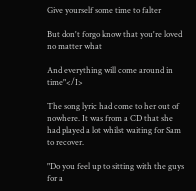Give yourself some time to falter

But don't forgo know that you're loved no matter what

And everything will come around in time"</I>

The song lyric had come to her out of nowhere. It was from a CD that she had played a lot whilst waiting for Sam to recover.

"Do you feel up to sitting with the guys for a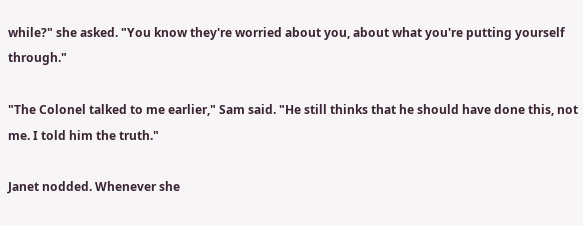while?" she asked. "You know they're worried about you, about what you're putting yourself through."

"The Colonel talked to me earlier," Sam said. "He still thinks that he should have done this, not me. I told him the truth."

Janet nodded. Whenever she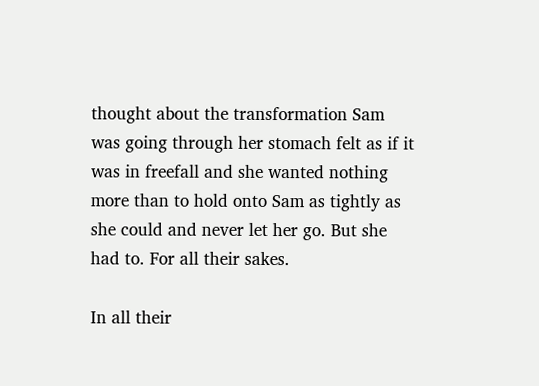thought about the transformation Sam was going through her stomach felt as if it was in freefall and she wanted nothing more than to hold onto Sam as tightly as she could and never let her go. But she had to. For all their sakes.

In all their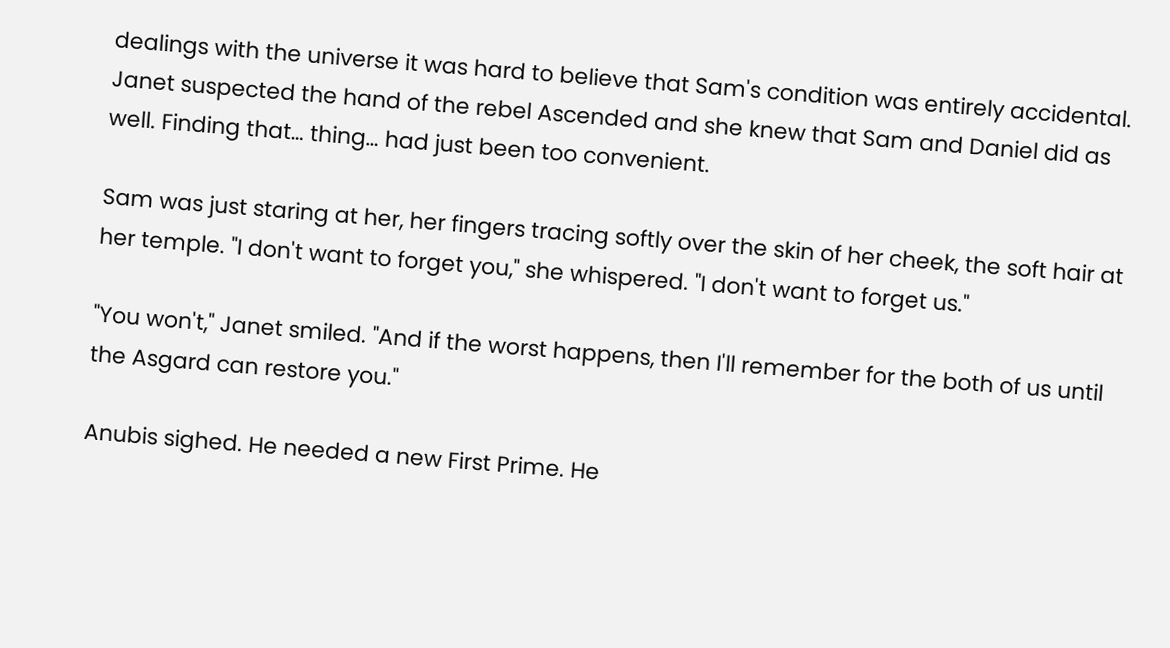dealings with the universe it was hard to believe that Sam's condition was entirely accidental. Janet suspected the hand of the rebel Ascended and she knew that Sam and Daniel did as well. Finding that… thing… had just been too convenient.

Sam was just staring at her, her fingers tracing softly over the skin of her cheek, the soft hair at her temple. "I don't want to forget you," she whispered. "I don't want to forget us."

"You won't," Janet smiled. "And if the worst happens, then I'll remember for the both of us until the Asgard can restore you."

Anubis sighed. He needed a new First Prime. He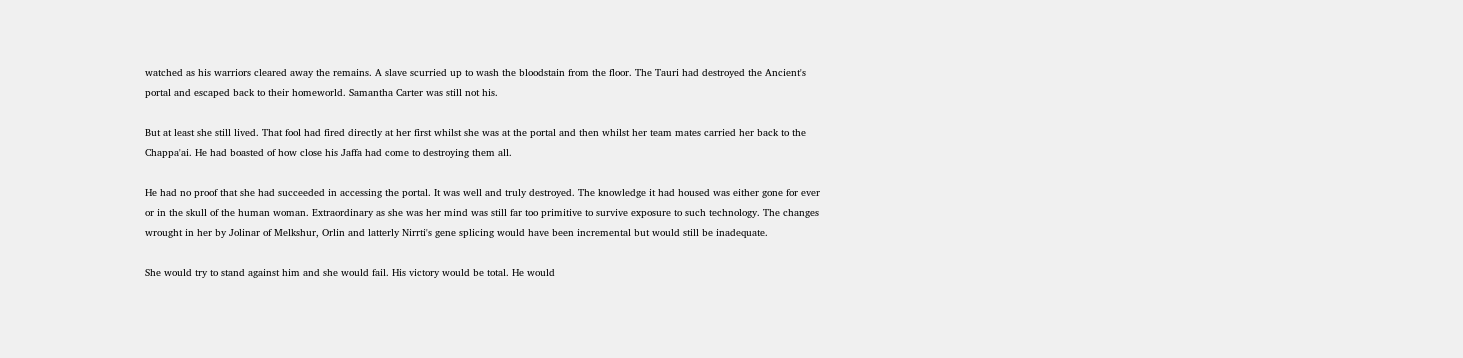watched as his warriors cleared away the remains. A slave scurried up to wash the bloodstain from the floor. The Tauri had destroyed the Ancient's portal and escaped back to their homeworld. Samantha Carter was still not his.

But at least she still lived. That fool had fired directly at her first whilst she was at the portal and then whilst her team mates carried her back to the Chappa'ai. He had boasted of how close his Jaffa had come to destroying them all.

He had no proof that she had succeeded in accessing the portal. It was well and truly destroyed. The knowledge it had housed was either gone for ever or in the skull of the human woman. Extraordinary as she was her mind was still far too primitive to survive exposure to such technology. The changes wrought in her by Jolinar of Melkshur, Orlin and latterly Nirrti's gene splicing would have been incremental but would still be inadequate.

She would try to stand against him and she would fail. His victory would be total. He would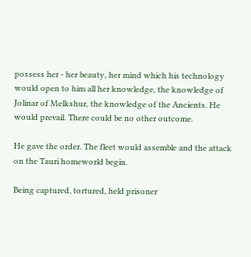possess her - her beauty, her mind which his technology would open to him all her knowledge, the knowledge of Jolinar of Melkshur, the knowledge of the Ancients. He would prevail. There could be no other outcome.

He gave the order. The fleet would assemble and the attack on the Tauri homeworld begin.

Being captured, tortured, held prisoner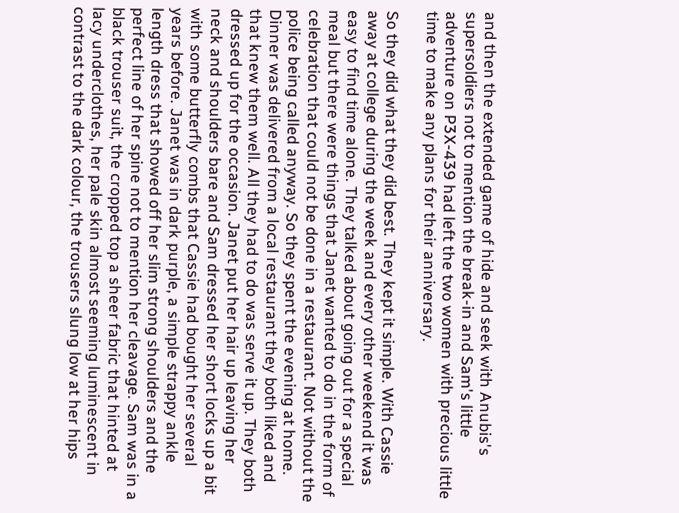and then the extended game of hide and seek with Anubis's supersoldiers not to mention the break-in and Sam's little adventure on P3X-439 had left the two women with precious little time to make any plans for their anniversary.

So they did what they did best. They kept it simple. With Cassie away at college during the week and every other weekend it was easy to find time alone. They talked about going out for a special meal but there were things that Janet wanted to do in the form of celebration that could not be done in a restaurant. Not without the police being called anyway. So they spent the evening at home. Dinner was delivered from a local restaurant they both liked and that knew them well. All they had to do was serve it up. They both dressed up for the occasion. Janet put her hair up leaving her neck and shoulders bare and Sam dressed her short locks up a bit with some butterfly combs that Cassie had bought her several years before. Janet was in dark purple, a simple strappy ankle length dress that showed off her slim strong shoulders and the perfect line of her spine not to mention her cleavage. Sam was in a black trouser suit, the cropped top a sheer fabric that hinted at lacy underclothes, her pale skin almost seeming luminescent in contrast to the dark colour, the trousers slung low at her hips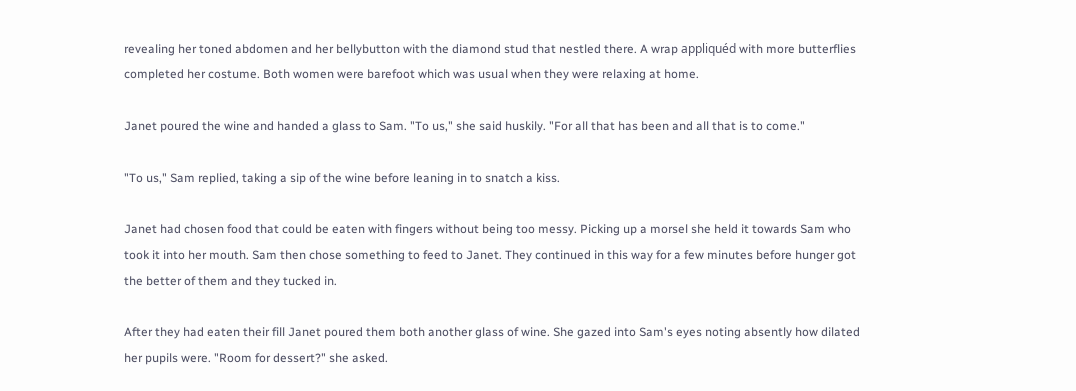revealing her toned abdomen and her bellybutton with the diamond stud that nestled there. A wrap appliquéd with more butterflies completed her costume. Both women were barefoot which was usual when they were relaxing at home.

Janet poured the wine and handed a glass to Sam. "To us," she said huskily. "For all that has been and all that is to come."

"To us," Sam replied, taking a sip of the wine before leaning in to snatch a kiss.

Janet had chosen food that could be eaten with fingers without being too messy. Picking up a morsel she held it towards Sam who took it into her mouth. Sam then chose something to feed to Janet. They continued in this way for a few minutes before hunger got the better of them and they tucked in.

After they had eaten their fill Janet poured them both another glass of wine. She gazed into Sam's eyes noting absently how dilated her pupils were. "Room for dessert?" she asked.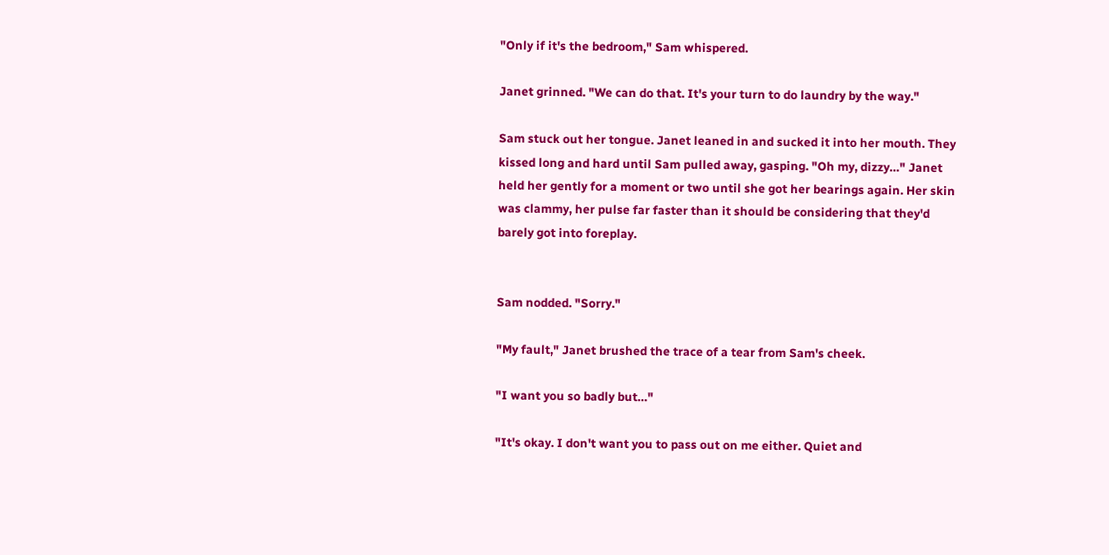"Only if it's the bedroom," Sam whispered.

Janet grinned. "We can do that. It's your turn to do laundry by the way."

Sam stuck out her tongue. Janet leaned in and sucked it into her mouth. They kissed long and hard until Sam pulled away, gasping. "Oh my, dizzy…" Janet held her gently for a moment or two until she got her bearings again. Her skin was clammy, her pulse far faster than it should be considering that they'd barely got into foreplay.


Sam nodded. "Sorry."

"My fault," Janet brushed the trace of a tear from Sam's cheek.

"I want you so badly but…"

"It's okay. I don't want you to pass out on me either. Quiet and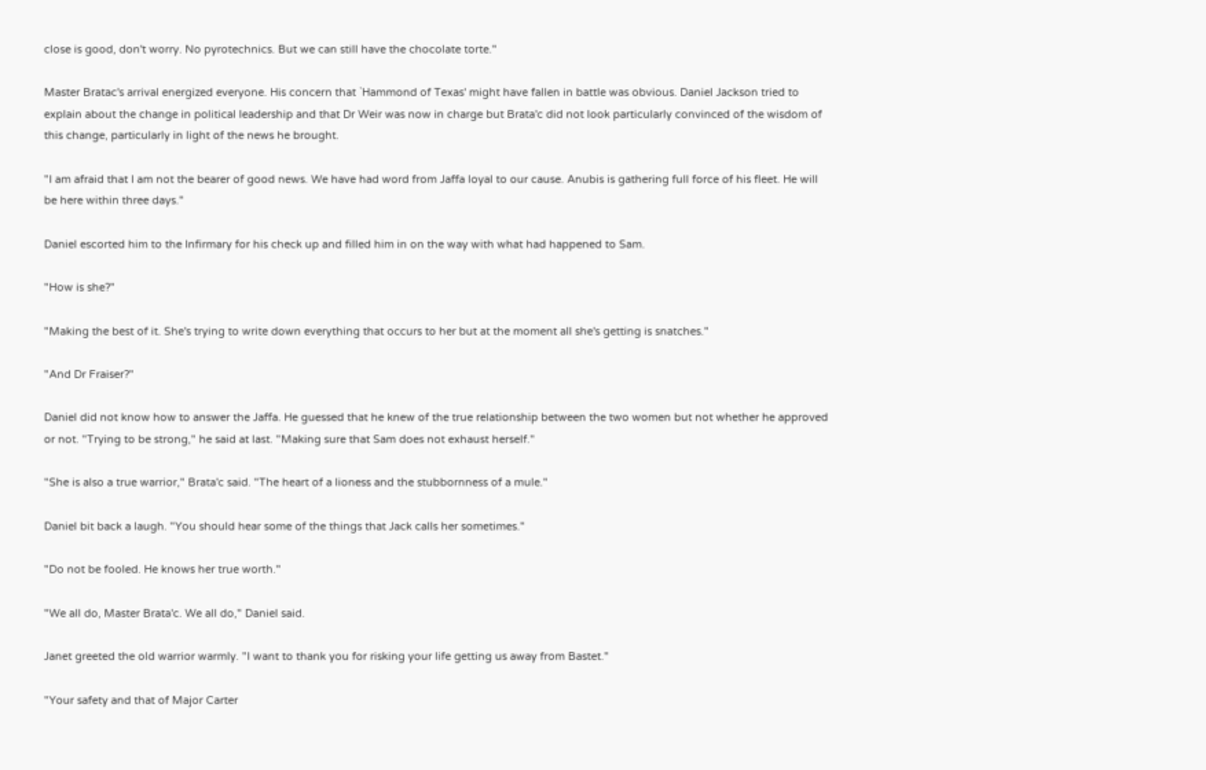close is good, don't worry. No pyrotechnics. But we can still have the chocolate torte."

Master Bratac's arrival energized everyone. His concern that `Hammond of Texas' might have fallen in battle was obvious. Daniel Jackson tried to explain about the change in political leadership and that Dr Weir was now in charge but Brata'c did not look particularly convinced of the wisdom of this change, particularly in light of the news he brought.

"I am afraid that I am not the bearer of good news. We have had word from Jaffa loyal to our cause. Anubis is gathering full force of his fleet. He will be here within three days."

Daniel escorted him to the Infirmary for his check up and filled him in on the way with what had happened to Sam.

"How is she?"

"Making the best of it. She's trying to write down everything that occurs to her but at the moment all she's getting is snatches."

"And Dr Fraiser?"

Daniel did not know how to answer the Jaffa. He guessed that he knew of the true relationship between the two women but not whether he approved or not. "Trying to be strong," he said at last. "Making sure that Sam does not exhaust herself."

"She is also a true warrior," Brata'c said. "The heart of a lioness and the stubbornness of a mule."

Daniel bit back a laugh. "You should hear some of the things that Jack calls her sometimes."

"Do not be fooled. He knows her true worth."

"We all do, Master Brata'c. We all do," Daniel said.

Janet greeted the old warrior warmly. "I want to thank you for risking your life getting us away from Bastet."

"Your safety and that of Major Carter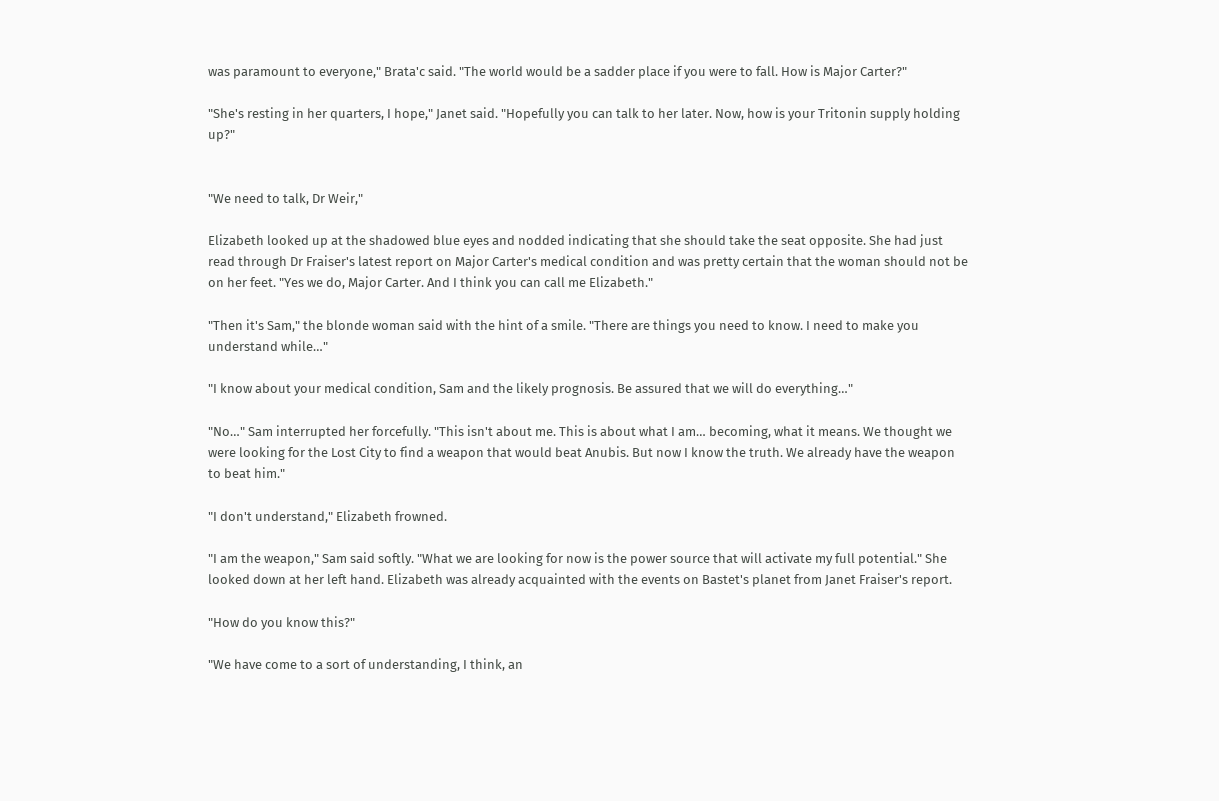was paramount to everyone," Brata'c said. "The world would be a sadder place if you were to fall. How is Major Carter?"

"She's resting in her quarters, I hope," Janet said. "Hopefully you can talk to her later. Now, how is your Tritonin supply holding up?"


"We need to talk, Dr Weir,"

Elizabeth looked up at the shadowed blue eyes and nodded indicating that she should take the seat opposite. She had just read through Dr Fraiser's latest report on Major Carter's medical condition and was pretty certain that the woman should not be on her feet. "Yes we do, Major Carter. And I think you can call me Elizabeth."

"Then it's Sam," the blonde woman said with the hint of a smile. "There are things you need to know. I need to make you understand while…"

"I know about your medical condition, Sam and the likely prognosis. Be assured that we will do everything…"

"No…" Sam interrupted her forcefully. "This isn't about me. This is about what I am… becoming, what it means. We thought we were looking for the Lost City to find a weapon that would beat Anubis. But now I know the truth. We already have the weapon to beat him."

"I don't understand," Elizabeth frowned.

"I am the weapon," Sam said softly. "What we are looking for now is the power source that will activate my full potential." She looked down at her left hand. Elizabeth was already acquainted with the events on Bastet's planet from Janet Fraiser's report.

"How do you know this?"

"We have come to a sort of understanding, I think, an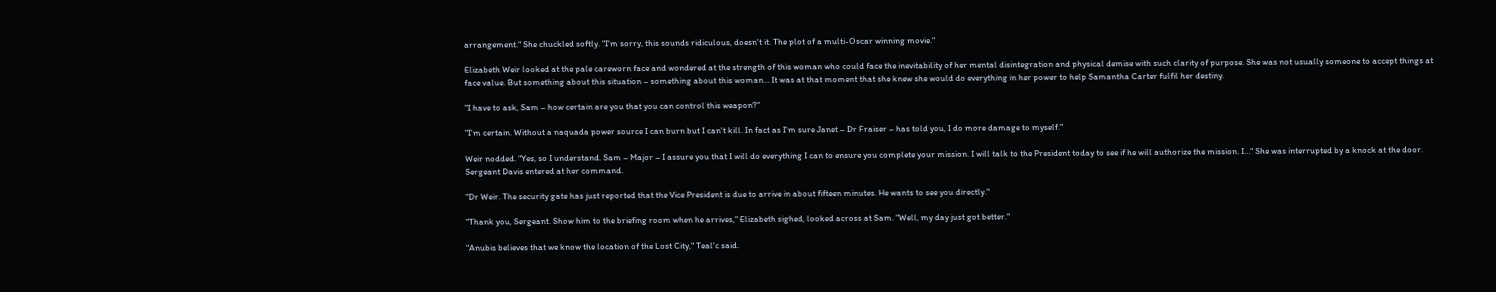arrangement." She chuckled softly. "I'm sorry, this sounds ridiculous, doesn't it. The plot of a multi-Oscar winning movie."

Elizabeth Weir looked at the pale careworn face and wondered at the strength of this woman who could face the inevitability of her mental disintegration and physical demise with such clarity of purpose. She was not usually someone to accept things at face value. But something about this situation – something about this woman… It was at that moment that she knew she would do everything in her power to help Samantha Carter fulfil her destiny.

"I have to ask, Sam – how certain are you that you can control this weapon?"

"I'm certain. Without a naquada power source I can burn but I can't kill. In fact as I'm sure Janet – Dr Fraiser – has told you, I do more damage to myself."

Weir nodded. "Yes, so I understand. Sam – Major – I assure you that I will do everything I can to ensure you complete your mission. I will talk to the President today to see if he will authorize the mission. I…" She was interrupted by a knock at the door. Sergeant Davis entered at her command.

"Dr Weir. The security gate has just reported that the Vice President is due to arrive in about fifteen minutes. He wants to see you directly."

"Thank you, Sergeant. Show him to the briefing room when he arrives," Elizabeth sighed, looked across at Sam. "Well, my day just got better."

"Anubis believes that we know the location of the Lost City," Teal'c said.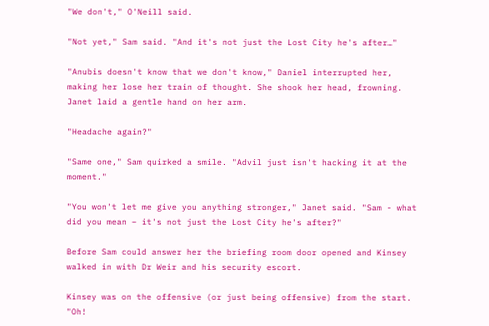"We don't," O'Neill said.

"Not yet," Sam said. "And it's not just the Lost City he's after…"

"Anubis doesn't know that we don't know," Daniel interrupted her, making her lose her train of thought. She shook her head, frowning. Janet laid a gentle hand on her arm.

"Headache again?"

"Same one," Sam quirked a smile. "Advil just isn't hacking it at the moment."

"You won't let me give you anything stronger," Janet said. "Sam - what did you mean – it's not just the Lost City he's after?"

Before Sam could answer her the briefing room door opened and Kinsey walked in with Dr Weir and his security escort.

Kinsey was on the offensive (or just being offensive) from the start. "Oh!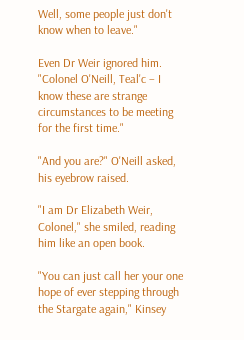Well, some people just don't know when to leave."

Even Dr Weir ignored him. "Colonel O'Neill, Teal'c – I know these are strange circumstances to be meeting for the first time."

"And you are?" O'Neill asked, his eyebrow raised.

"I am Dr Elizabeth Weir, Colonel," she smiled, reading him like an open book.

"You can just call her your one hope of ever stepping through the Stargate again," Kinsey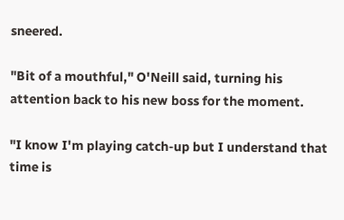sneered.

"Bit of a mouthful," O'Neill said, turning his attention back to his new boss for the moment.

"I know I'm playing catch-up but I understand that time is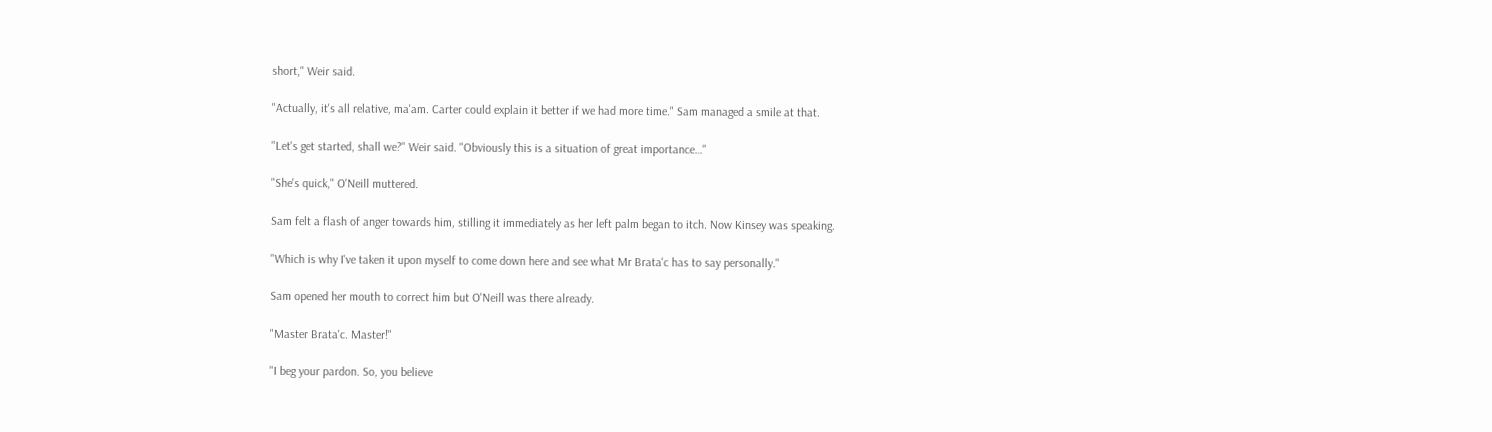short," Weir said.

"Actually, it's all relative, ma'am. Carter could explain it better if we had more time." Sam managed a smile at that.

"Let's get started, shall we?" Weir said. "Obviously this is a situation of great importance…"

"She's quick," O'Neill muttered.

Sam felt a flash of anger towards him, stilling it immediately as her left palm began to itch. Now Kinsey was speaking.

"Which is why I've taken it upon myself to come down here and see what Mr Brata'c has to say personally."

Sam opened her mouth to correct him but O'Neill was there already.

"Master Brata'c. Master!"

"I beg your pardon. So, you believe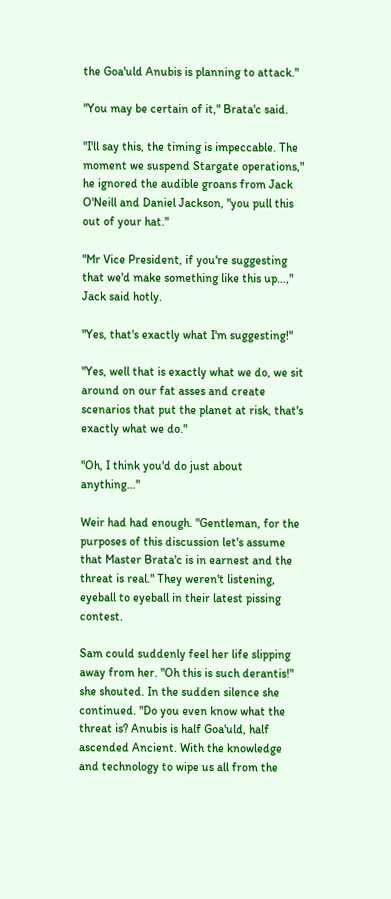the Goa'uld Anubis is planning to attack."

"You may be certain of it," Brata'c said.

"I'll say this, the timing is impeccable. The moment we suspend Stargate operations," he ignored the audible groans from Jack O'Neill and Daniel Jackson, "you pull this out of your hat."

"Mr Vice President, if you're suggesting that we'd make something like this up…," Jack said hotly.

"Yes, that's exactly what I'm suggesting!"

"Yes, well that is exactly what we do, we sit around on our fat asses and create scenarios that put the planet at risk, that's exactly what we do."

"Oh, I think you'd do just about anything…"

Weir had had enough. "Gentleman, for the purposes of this discussion let's assume that Master Brata'c is in earnest and the threat is real." They weren't listening, eyeball to eyeball in their latest pissing contest.

Sam could suddenly feel her life slipping away from her. "Oh this is such derantis!" she shouted. In the sudden silence she continued. "Do you even know what the threat is? Anubis is half Goa'uld, half ascended Ancient. With the knowledge and technology to wipe us all from the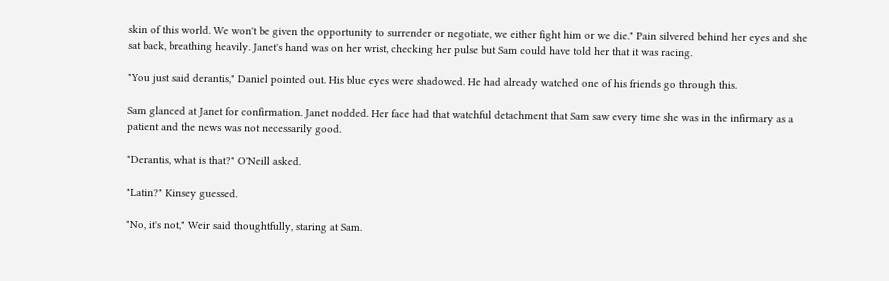skin of this world. We won't be given the opportunity to surrender or negotiate, we either fight him or we die." Pain silvered behind her eyes and she sat back, breathing heavily. Janet's hand was on her wrist, checking her pulse but Sam could have told her that it was racing.

"You just said derantis," Daniel pointed out. His blue eyes were shadowed. He had already watched one of his friends go through this.

Sam glanced at Janet for confirmation. Janet nodded. Her face had that watchful detachment that Sam saw every time she was in the infirmary as a patient and the news was not necessarily good.

"Derantis, what is that?" O'Neill asked.

"Latin?" Kinsey guessed.

"No, it's not," Weir said thoughtfully, staring at Sam.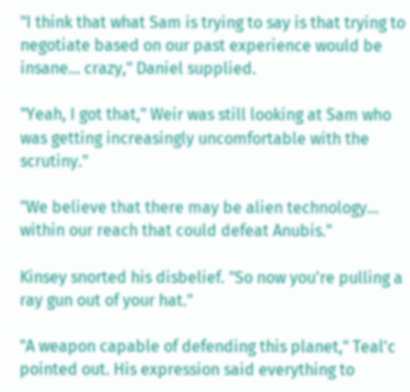"I think that what Sam is trying to say is that trying to negotiate based on our past experience would be insane… crazy," Daniel supplied.

"Yeah, I got that," Weir was still looking at Sam who was getting increasingly uncomfortable with the scrutiny."

"We believe that there may be alien technology… within our reach that could defeat Anubis."

Kinsey snorted his disbelief. "So now you're pulling a ray gun out of your hat."

"A weapon capable of defending this planet," Teal'c pointed out. His expression said everything to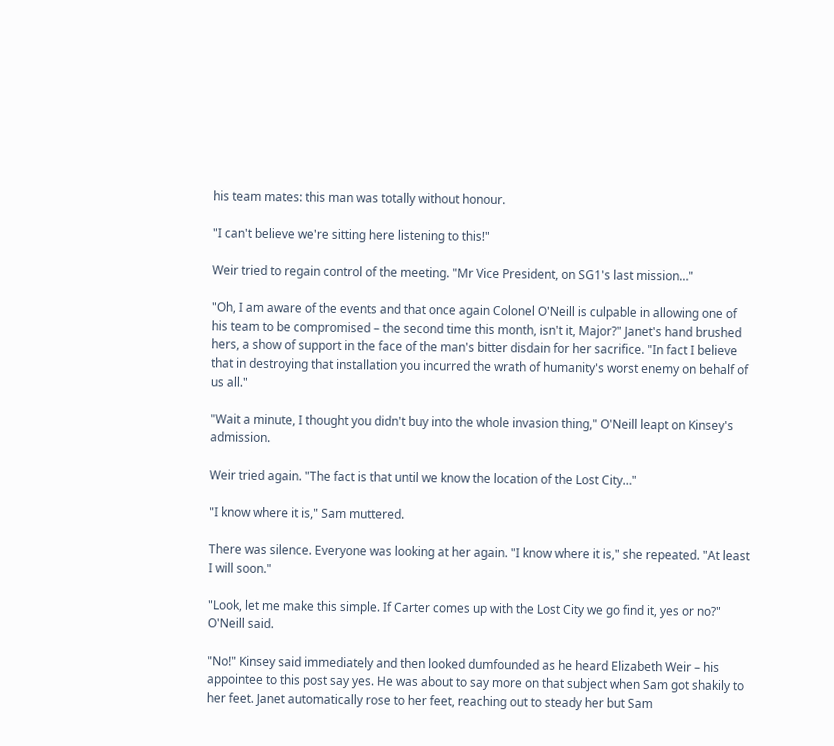his team mates: this man was totally without honour.

"I can't believe we're sitting here listening to this!"

Weir tried to regain control of the meeting. "Mr Vice President, on SG1's last mission…"

"Oh, I am aware of the events and that once again Colonel O'Neill is culpable in allowing one of his team to be compromised – the second time this month, isn't it, Major?" Janet's hand brushed hers, a show of support in the face of the man's bitter disdain for her sacrifice. "In fact I believe that in destroying that installation you incurred the wrath of humanity's worst enemy on behalf of us all."

"Wait a minute, I thought you didn't buy into the whole invasion thing," O'Neill leapt on Kinsey's admission.

Weir tried again. "The fact is that until we know the location of the Lost City…"

"I know where it is," Sam muttered.

There was silence. Everyone was looking at her again. "I know where it is," she repeated. "At least I will soon."

"Look, let me make this simple. If Carter comes up with the Lost City we go find it, yes or no?" O'Neill said.

"No!" Kinsey said immediately and then looked dumfounded as he heard Elizabeth Weir – his appointee to this post say yes. He was about to say more on that subject when Sam got shakily to her feet. Janet automatically rose to her feet, reaching out to steady her but Sam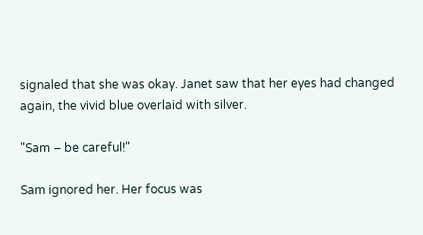signaled that she was okay. Janet saw that her eyes had changed again, the vivid blue overlaid with silver.

"Sam – be careful!"

Sam ignored her. Her focus was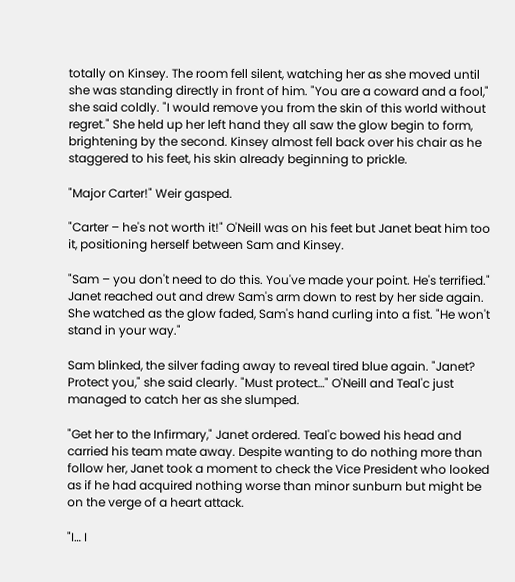totally on Kinsey. The room fell silent, watching her as she moved until she was standing directly in front of him. "You are a coward and a fool," she said coldly. "I would remove you from the skin of this world without regret." She held up her left hand they all saw the glow begin to form, brightening by the second. Kinsey almost fell back over his chair as he staggered to his feet, his skin already beginning to prickle.

"Major Carter!" Weir gasped.

"Carter – he's not worth it!" O'Neill was on his feet but Janet beat him too it, positioning herself between Sam and Kinsey.

"Sam – you don't need to do this. You've made your point. He's terrified." Janet reached out and drew Sam's arm down to rest by her side again. She watched as the glow faded, Sam's hand curling into a fist. "He won't stand in your way."

Sam blinked, the silver fading away to reveal tired blue again. "Janet? Protect you," she said clearly. "Must protect…" O'Neill and Teal'c just managed to catch her as she slumped.

"Get her to the Infirmary," Janet ordered. Teal'c bowed his head and carried his team mate away. Despite wanting to do nothing more than follow her, Janet took a moment to check the Vice President who looked as if he had acquired nothing worse than minor sunburn but might be on the verge of a heart attack.

"I… I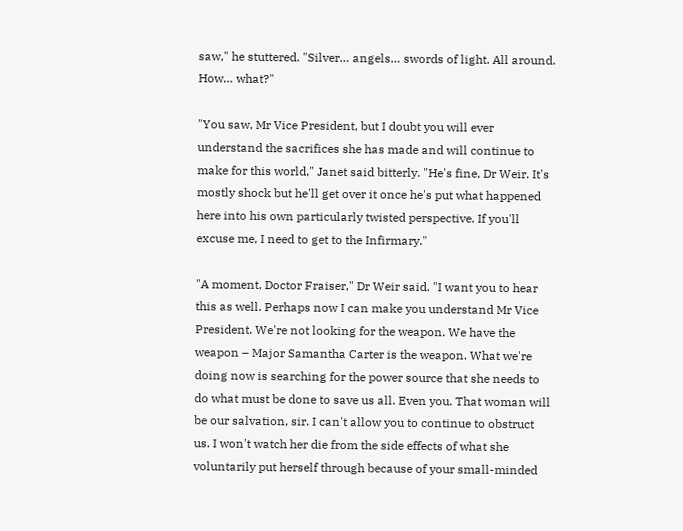saw," he stuttered. "Silver… angels… swords of light. All around. How… what?"

"You saw, Mr Vice President, but I doubt you will ever understand the sacrifices she has made and will continue to make for this world," Janet said bitterly. "He's fine, Dr Weir. It's mostly shock but he'll get over it once he's put what happened here into his own particularly twisted perspective. If you'll excuse me, I need to get to the Infirmary."

"A moment, Doctor Fraiser," Dr Weir said. "I want you to hear this as well. Perhaps now I can make you understand Mr Vice President. We're not looking for the weapon. We have the weapon – Major Samantha Carter is the weapon. What we're doing now is searching for the power source that she needs to do what must be done to save us all. Even you. That woman will be our salvation, sir. I can't allow you to continue to obstruct us. I won't watch her die from the side effects of what she voluntarily put herself through because of your small-minded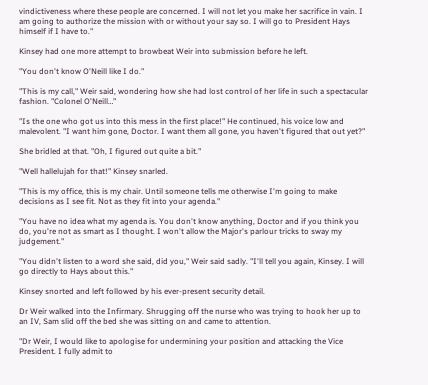vindictiveness where these people are concerned. I will not let you make her sacrifice in vain. I am going to authorize the mission with or without your say so. I will go to President Hays himself if I have to."

Kinsey had one more attempt to browbeat Weir into submission before he left.

"You don't know O'Neill like I do."

"This is my call," Weir said, wondering how she had lost control of her life in such a spectacular fashion. "Colonel O'Neill…"

"Is the one who got us into this mess in the first place!" He continued, his voice low and malevolent. "I want him gone, Doctor. I want them all gone, you haven't figured that out yet?"

She bridled at that. "Oh, I figured out quite a bit."

"Well hallelujah for that!" Kinsey snarled.

"This is my office, this is my chair. Until someone tells me otherwise I'm going to make decisions as I see fit. Not as they fit into your agenda."

"You have no idea what my agenda is. You don't know anything, Doctor and if you think you do, you're not as smart as I thought. I won't allow the Major's parlour tricks to sway my judgement."

"You didn't listen to a word she said, did you," Weir said sadly. "I'll tell you again, Kinsey. I will go directly to Hays about this."

Kinsey snorted and left followed by his ever-present security detail.

Dr Weir walked into the Infirmary. Shrugging off the nurse who was trying to hook her up to an IV, Sam slid off the bed she was sitting on and came to attention.

"Dr Weir, I would like to apologise for undermining your position and attacking the Vice President. I fully admit to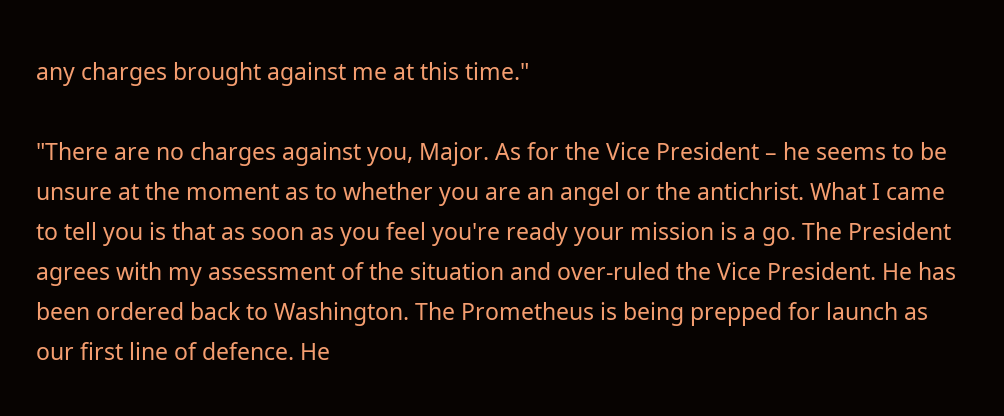any charges brought against me at this time."

"There are no charges against you, Major. As for the Vice President – he seems to be unsure at the moment as to whether you are an angel or the antichrist. What I came to tell you is that as soon as you feel you're ready your mission is a go. The President agrees with my assessment of the situation and over-ruled the Vice President. He has been ordered back to Washington. The Prometheus is being prepped for launch as our first line of defence. He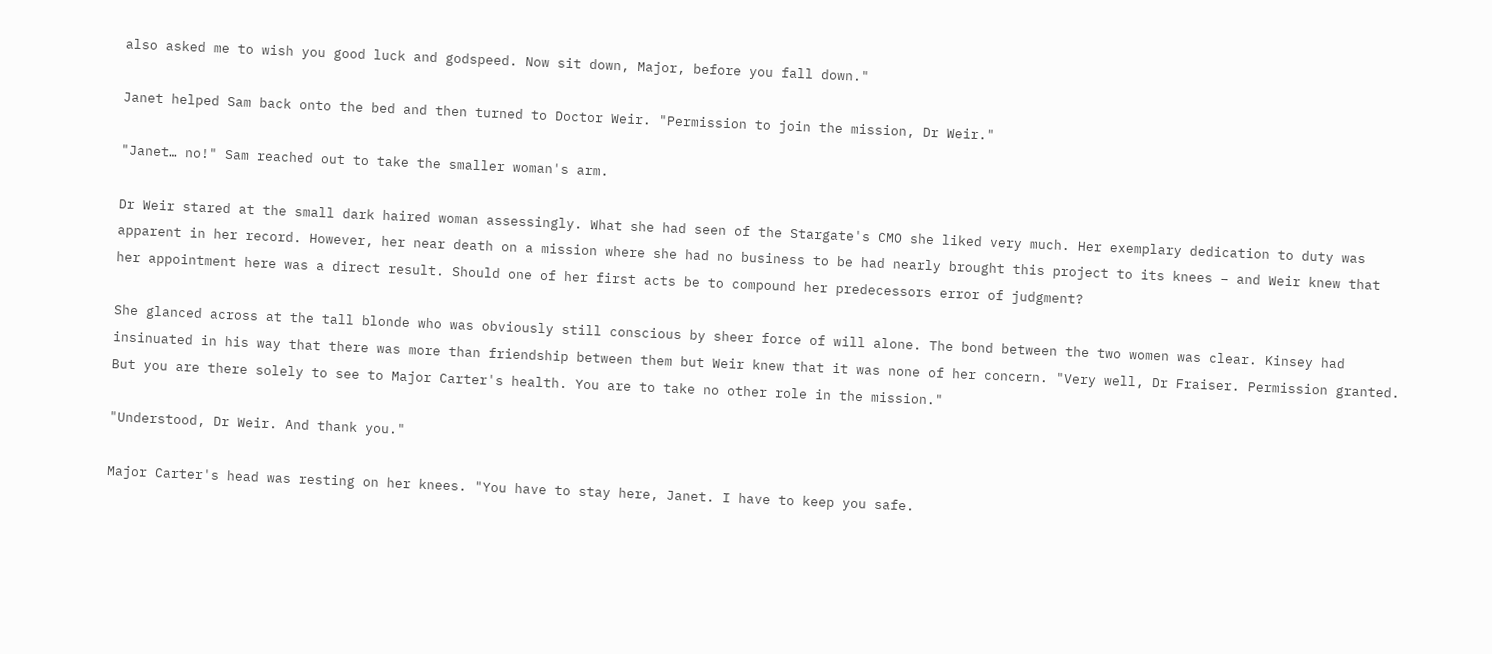also asked me to wish you good luck and godspeed. Now sit down, Major, before you fall down."

Janet helped Sam back onto the bed and then turned to Doctor Weir. "Permission to join the mission, Dr Weir."

"Janet… no!" Sam reached out to take the smaller woman's arm.

Dr Weir stared at the small dark haired woman assessingly. What she had seen of the Stargate's CMO she liked very much. Her exemplary dedication to duty was apparent in her record. However, her near death on a mission where she had no business to be had nearly brought this project to its knees – and Weir knew that her appointment here was a direct result. Should one of her first acts be to compound her predecessors error of judgment?

She glanced across at the tall blonde who was obviously still conscious by sheer force of will alone. The bond between the two women was clear. Kinsey had insinuated in his way that there was more than friendship between them but Weir knew that it was none of her concern. "Very well, Dr Fraiser. Permission granted. But you are there solely to see to Major Carter's health. You are to take no other role in the mission."

"Understood, Dr Weir. And thank you."

Major Carter's head was resting on her knees. "You have to stay here, Janet. I have to keep you safe.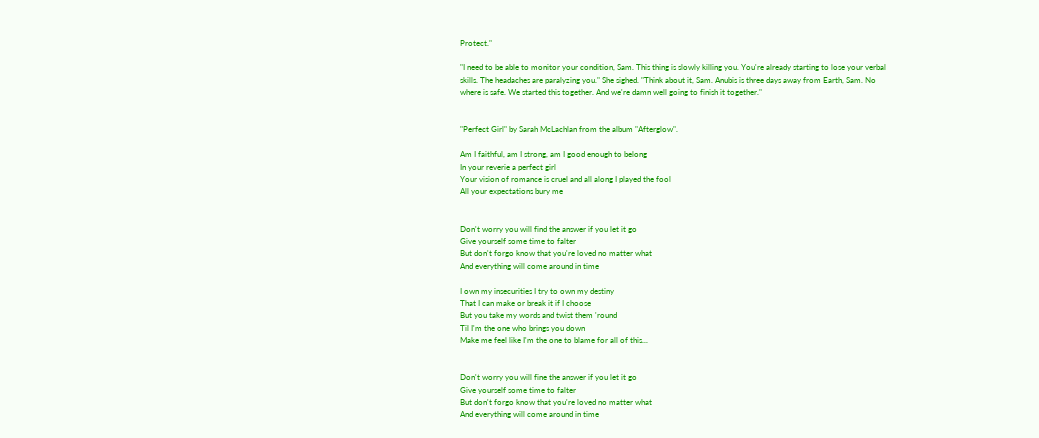Protect."

"I need to be able to monitor your condition, Sam. This thing is slowly killing you. You're already starting to lose your verbal skills. The headaches are paralyzing you." She sighed. "Think about it, Sam. Anubis is three days away from Earth, Sam. No where is safe. We started this together. And we're damn well going to finish it together."


"Perfect Girl" by Sarah McLachlan from the album "Afterglow".

Am I faithful, am I strong, am I good enough to belong
In your reverie a perfect girl
Your vision of romance is cruel and all along I played the fool
All your expectations bury me


Don't worry you will find the answer if you let it go
Give yourself some time to falter
But don't forgo know that you're loved no matter what
And everything will come around in time

I own my insecurities I try to own my destiny
That I can make or break it if I choose
But you take my words and twist them 'round
Til I'm the one who brings you down
Make me feel like I'm the one to blame for all of this...


Don't worry you will fine the answer if you let it go
Give yourself some time to falter
But don't forgo know that you're loved no matter what
And everything will come around in time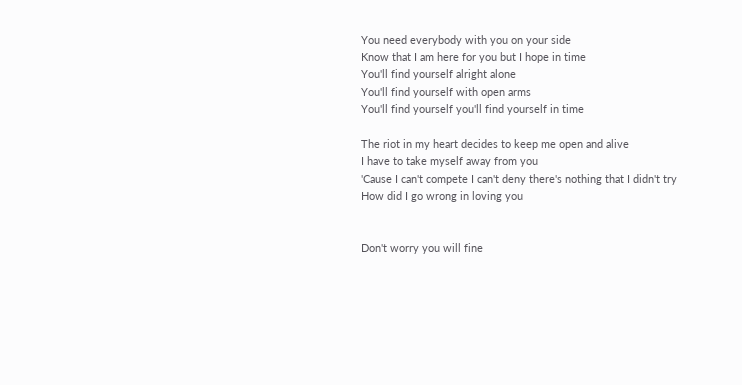You need everybody with you on your side
Know that I am here for you but I hope in time
You'll find yourself alright alone
You'll find yourself with open arms
You'll find yourself you'll find yourself in time

The riot in my heart decides to keep me open and alive
I have to take myself away from you
'Cause I can't compete I can't deny there's nothing that I didn't try
How did I go wrong in loving you


Don't worry you will fine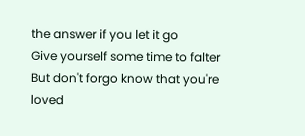the answer if you let it go
Give yourself some time to falter
But don't forgo know that you're loved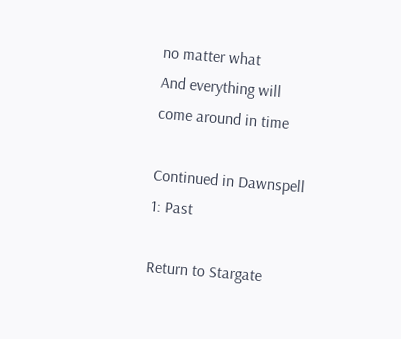no matter what
And everything will come around in time

Continued in Dawnspell 1: Past

Return to Stargate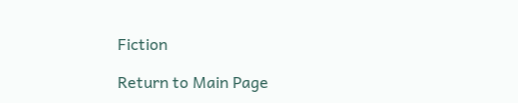Fiction

Return to Main Page